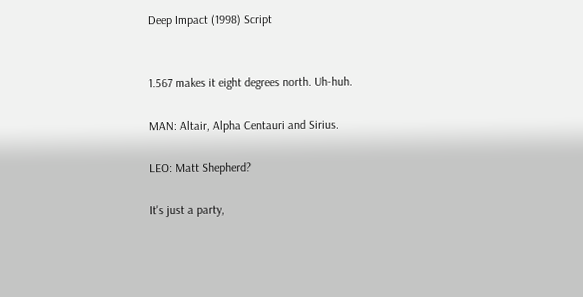Deep Impact (1998) Script


1.567 makes it eight degrees north. Uh-huh.

MAN: Altair, Alpha Centauri and Sirius.

LEO: Matt Shepherd?

It's just a party,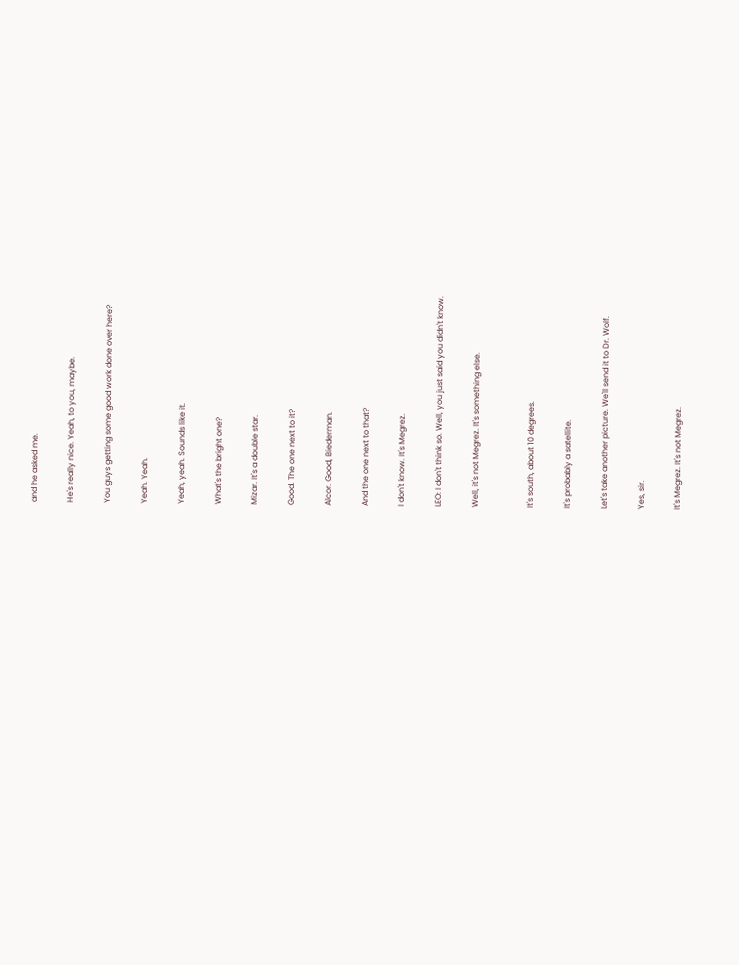and he asked me.

He's really nice. Yeah, to you, maybe.

You guys getting some good work done over here?

Yeah. Yeah.

Yeah, yeah. Sounds like it.

What's the bright one?

Mizar. It's a double star.

Good. The one next to it?

Alcor. Good, Biederman.

And the one next to that?

I don't know. It's Megrez.

LEO: I don't think so. Well, you just said you didn't know.

Well, it's not Megrez. It's something else.


It's south, about 10 degrees.

It's probably a satellite.

Let's take another picture. We'll send it to Dr. Wolf.

Yes, sir.

It's Megrez. It's not Megrez.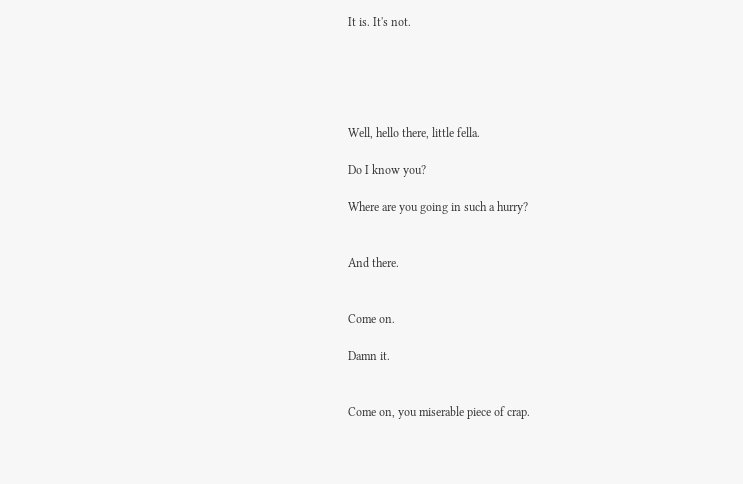It is. It's not.





Well, hello there, little fella.

Do I know you?

Where are you going in such a hurry?


And there.


Come on.

Damn it.


Come on, you miserable piece of crap.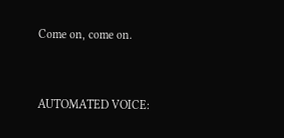Come on, come on.


AUTOMATED VOICE: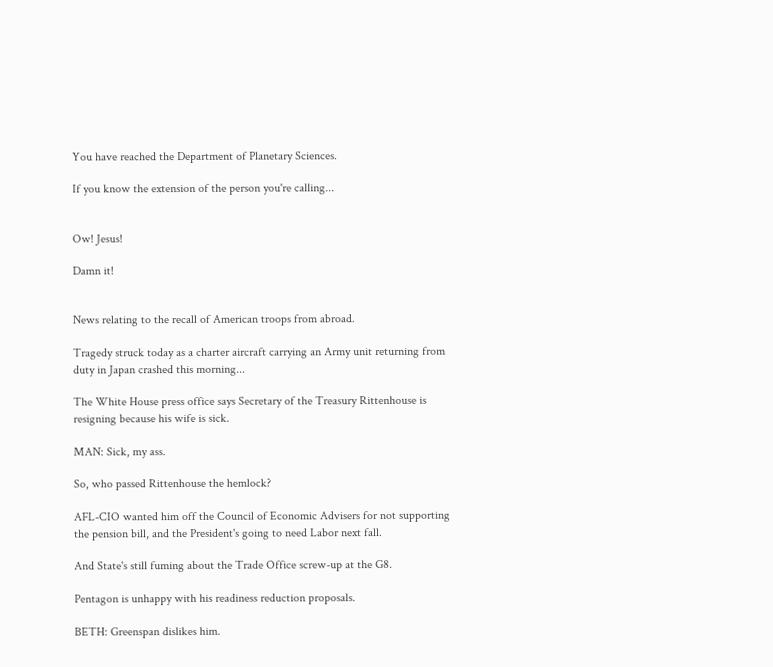You have reached the Department of Planetary Sciences.

If you know the extension of the person you're calling...


Ow! Jesus!

Damn it!


News relating to the recall of American troops from abroad.

Tragedy struck today as a charter aircraft carrying an Army unit returning from duty in Japan crashed this morning...

The White House press office says Secretary of the Treasury Rittenhouse is resigning because his wife is sick.

MAN: Sick, my ass.

So, who passed Rittenhouse the hemlock?

AFL-CIO wanted him off the Council of Economic Advisers for not supporting the pension bill, and the President's going to need Labor next fall.

And State's still fuming about the Trade Office screw-up at the G8.

Pentagon is unhappy with his readiness reduction proposals.

BETH: Greenspan dislikes him.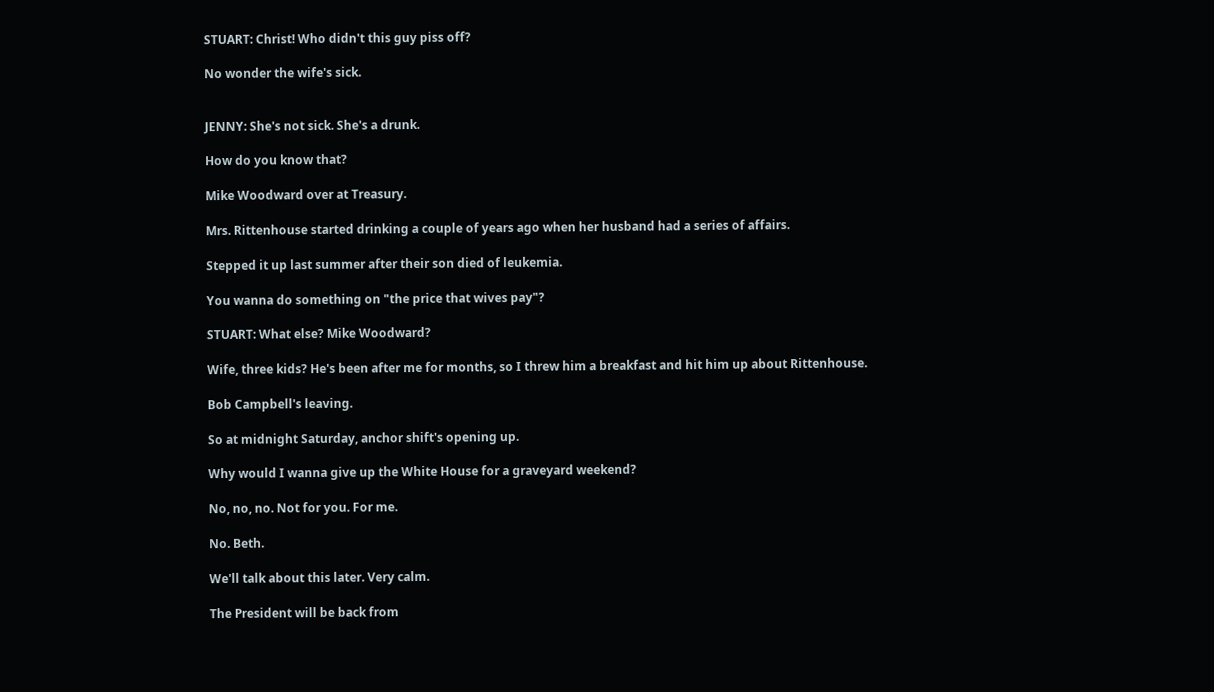STUART: Christ! Who didn't this guy piss off?

No wonder the wife's sick.


JENNY: She's not sick. She's a drunk.

How do you know that?

Mike Woodward over at Treasury.

Mrs. Rittenhouse started drinking a couple of years ago when her husband had a series of affairs.

Stepped it up last summer after their son died of leukemia.

You wanna do something on "the price that wives pay"?

STUART: What else? Mike Woodward?

Wife, three kids? He's been after me for months, so I threw him a breakfast and hit him up about Rittenhouse.

Bob Campbell's leaving.

So at midnight Saturday, anchor shift's opening up.

Why would I wanna give up the White House for a graveyard weekend?

No, no, no. Not for you. For me.

No. Beth.

We'll talk about this later. Very calm.

The President will be back from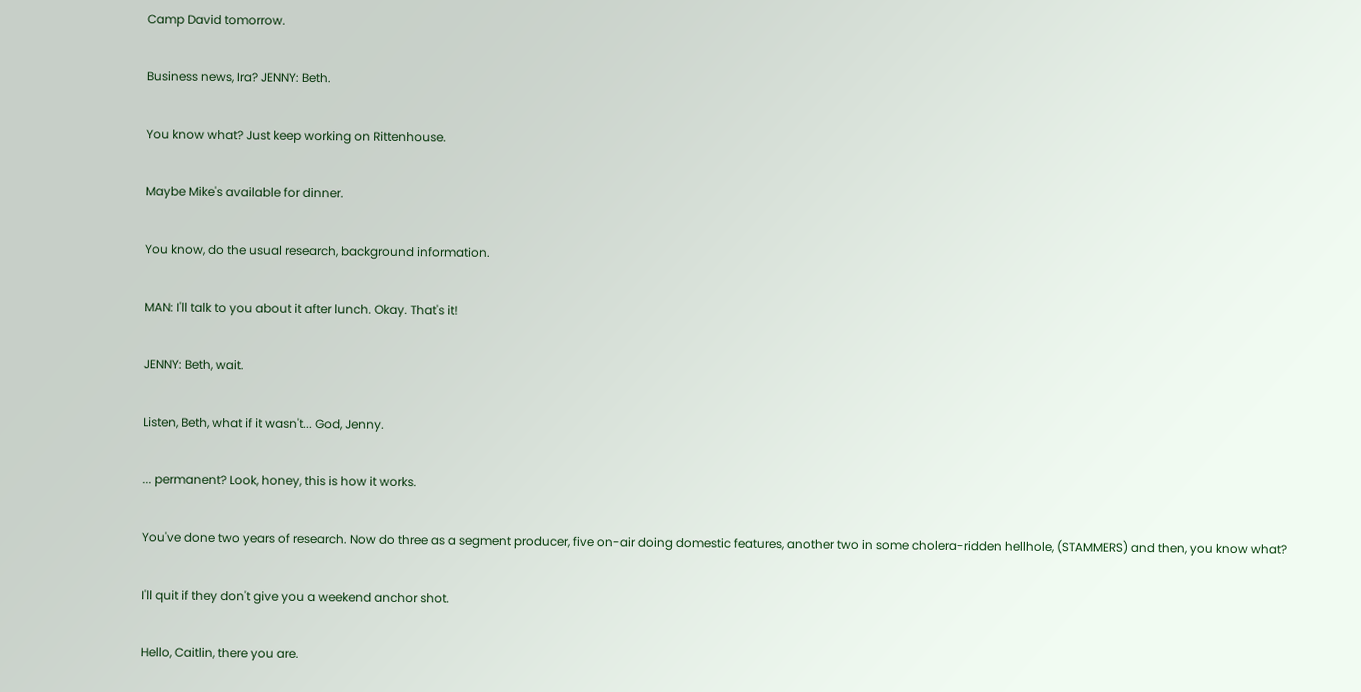Camp David tomorrow.

Business news, Ira? JENNY: Beth.

You know what? Just keep working on Rittenhouse.

Maybe Mike's available for dinner.

You know, do the usual research, background information.

MAN: I'll talk to you about it after lunch. Okay. That's it!

JENNY: Beth, wait.

Listen, Beth, what if it wasn't... God, Jenny.

... permanent? Look, honey, this is how it works.

You've done two years of research. Now do three as a segment producer, five on-air doing domestic features, another two in some cholera-ridden hellhole, (STAMMERS) and then, you know what?

I'll quit if they don't give you a weekend anchor shot.

Hello, Caitlin, there you are.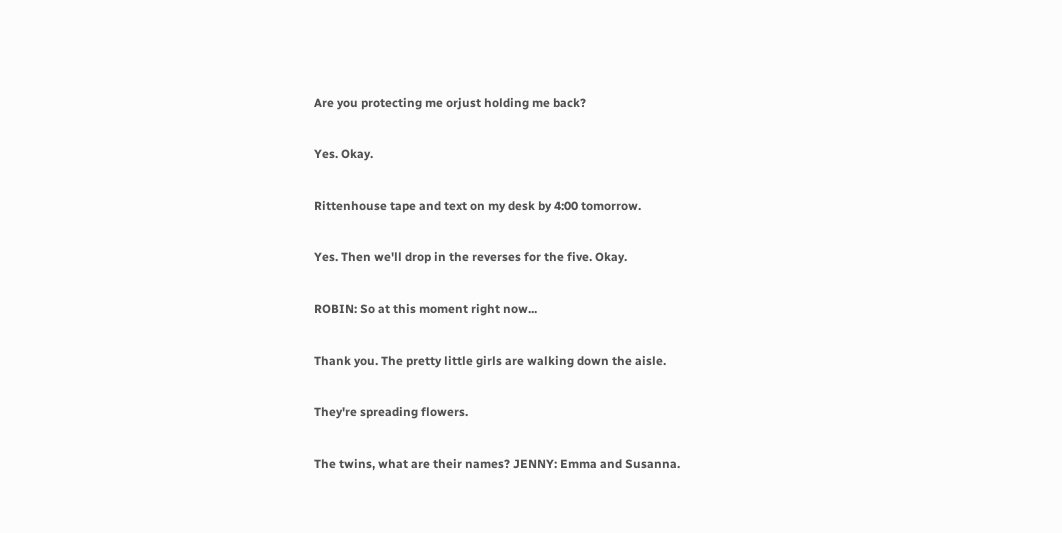Are you protecting me orjust holding me back?

Yes. Okay.

Rittenhouse tape and text on my desk by 4:00 tomorrow.

Yes. Then we'll drop in the reverses for the five. Okay.

ROBIN: So at this moment right now...

Thank you. The pretty little girls are walking down the aisle.

They're spreading flowers.

The twins, what are their names? JENNY: Emma and Susanna.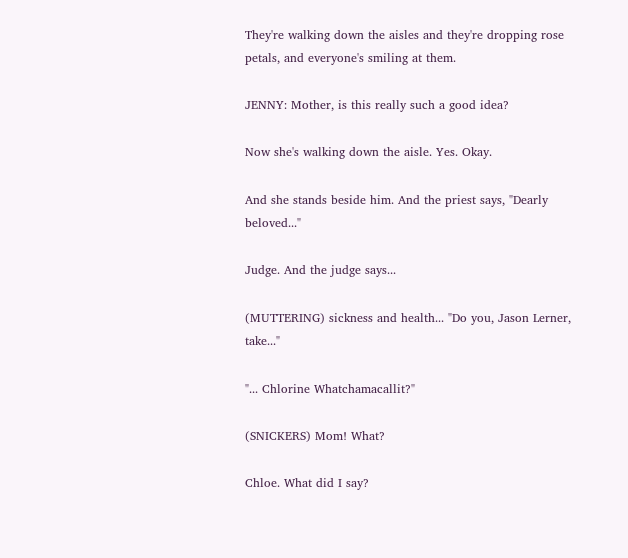They're walking down the aisles and they're dropping rose petals, and everyone's smiling at them.

JENNY: Mother, is this really such a good idea?

Now she's walking down the aisle. Yes. Okay.

And she stands beside him. And the priest says, "Dearly beloved..."

Judge. And the judge says...

(MUTTERING) sickness and health... "Do you, Jason Lerner, take..."

"... Chlorine Whatchamacallit?"

(SNICKERS) Mom! What?

Chloe. What did I say?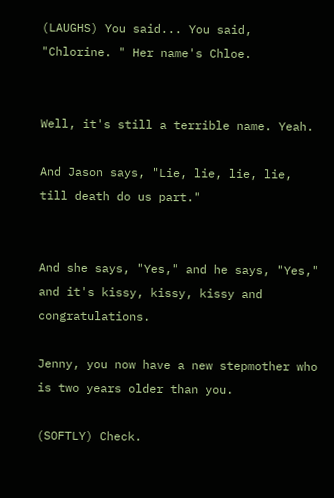(LAUGHS) You said... You said, "Chlorine. " Her name's Chloe.


Well, it's still a terrible name. Yeah.

And Jason says, "Lie, lie, lie, lie, till death do us part."


And she says, "Yes," and he says, "Yes," and it's kissy, kissy, kissy and congratulations.

Jenny, you now have a new stepmother who is two years older than you.

(SOFTLY) Check.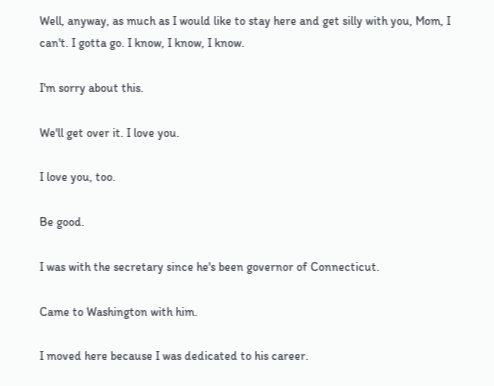Well, anyway, as much as I would like to stay here and get silly with you, Mom, I can't. I gotta go. I know, I know, I know.

I'm sorry about this.

We'll get over it. I love you.

I love you, too.

Be good.

I was with the secretary since he's been governor of Connecticut.

Came to Washington with him.

I moved here because I was dedicated to his career.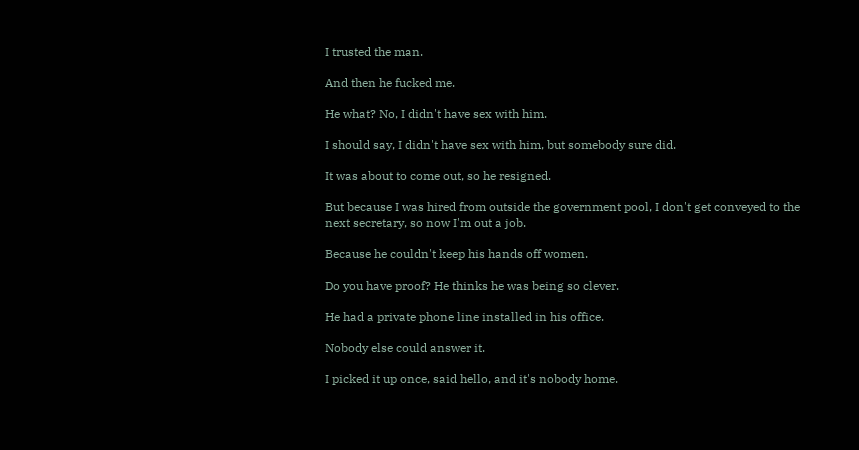I trusted the man.

And then he fucked me.

He what? No, I didn't have sex with him.

I should say, I didn't have sex with him, but somebody sure did.

It was about to come out, so he resigned.

But because I was hired from outside the government pool, I don't get conveyed to the next secretary, so now I'm out a job.

Because he couldn't keep his hands off women.

Do you have proof? He thinks he was being so clever.

He had a private phone line installed in his office.

Nobody else could answer it.

I picked it up once, said hello, and it's nobody home.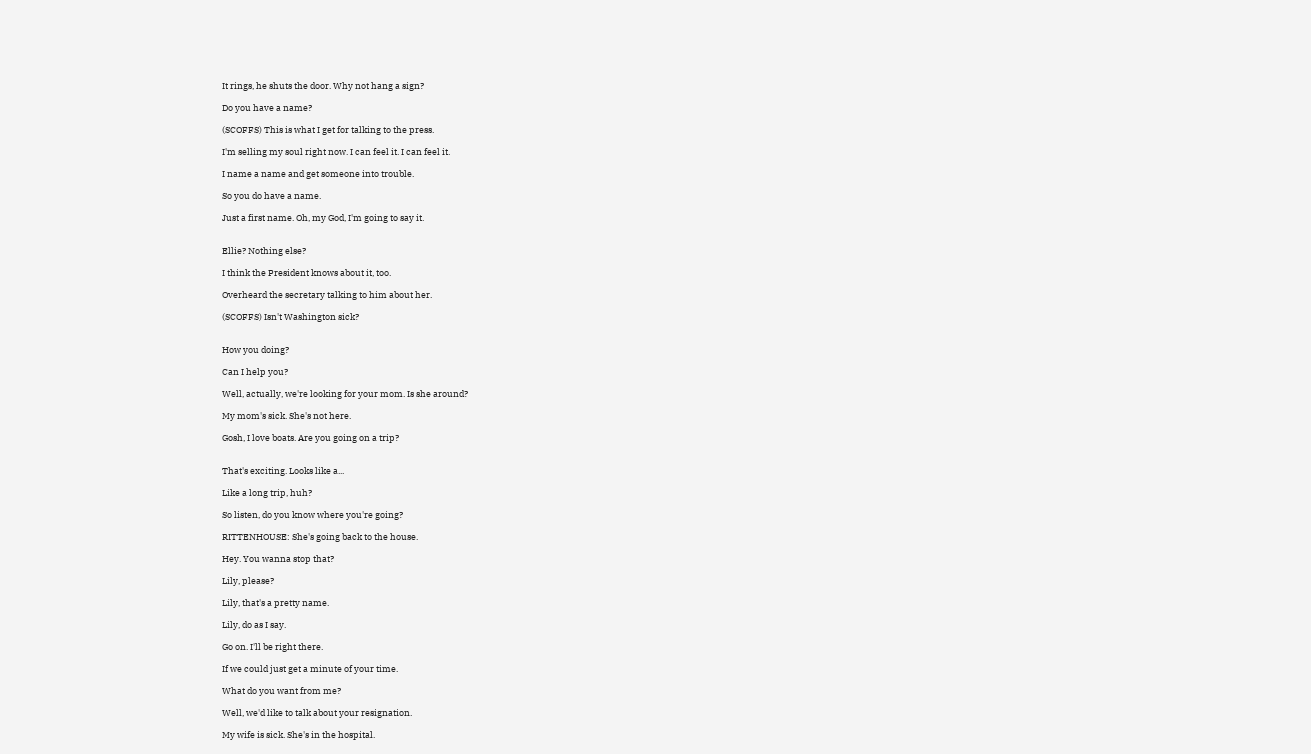It rings, he shuts the door. Why not hang a sign?

Do you have a name?

(SCOFFS) This is what I get for talking to the press.

I'm selling my soul right now. I can feel it. I can feel it.

I name a name and get someone into trouble.

So you do have a name.

Just a first name. Oh, my God, I'm going to say it.


Ellie? Nothing else?

I think the President knows about it, too.

Overheard the secretary talking to him about her.

(SCOFFS) Isn't Washington sick?


How you doing?

Can I help you?

Well, actually, we're looking for your mom. Is she around?

My mom's sick. She's not here.

Gosh, I love boats. Are you going on a trip?


That's exciting. Looks like a...

Like a long trip, huh?

So listen, do you know where you're going?

RITTENHOUSE: She's going back to the house.

Hey. You wanna stop that?

Lily, please?

Lily, that's a pretty name.

Lily, do as I say.

Go on. I'll be right there.

If we could just get a minute of your time.

What do you want from me?

Well, we'd like to talk about your resignation.

My wife is sick. She's in the hospital.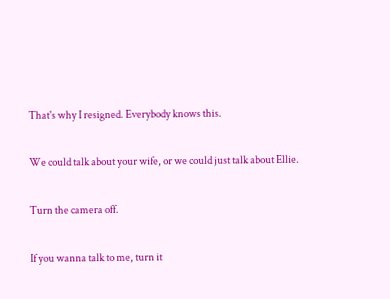That's why I resigned. Everybody knows this.

We could talk about your wife, or we could just talk about Ellie.

Turn the camera off.

If you wanna talk to me, turn it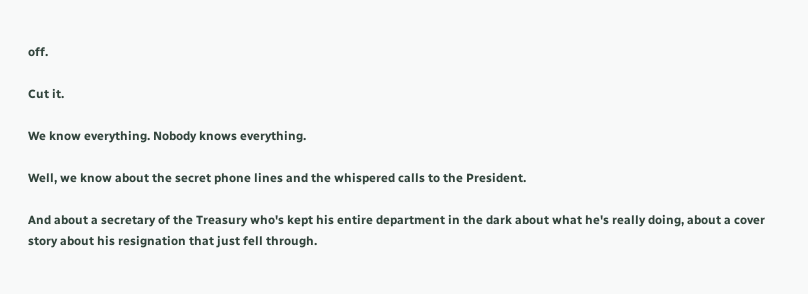off.

Cut it.

We know everything. Nobody knows everything.

Well, we know about the secret phone lines and the whispered calls to the President.

And about a secretary of the Treasury who's kept his entire department in the dark about what he's really doing, about a cover story about his resignation that just fell through.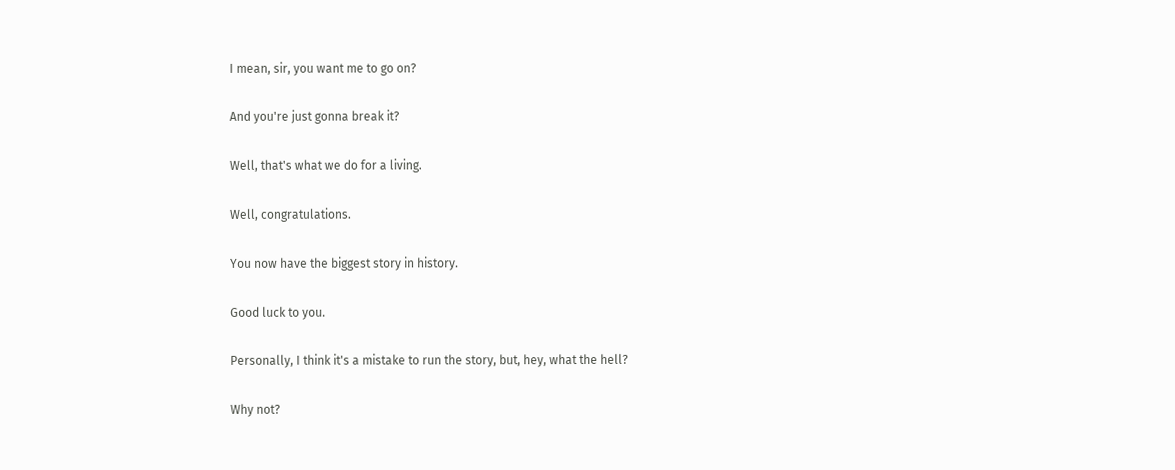I mean, sir, you want me to go on?

And you're just gonna break it?

Well, that's what we do for a living.

Well, congratulations.

You now have the biggest story in history.

Good luck to you.

Personally, I think it's a mistake to run the story, but, hey, what the hell?

Why not?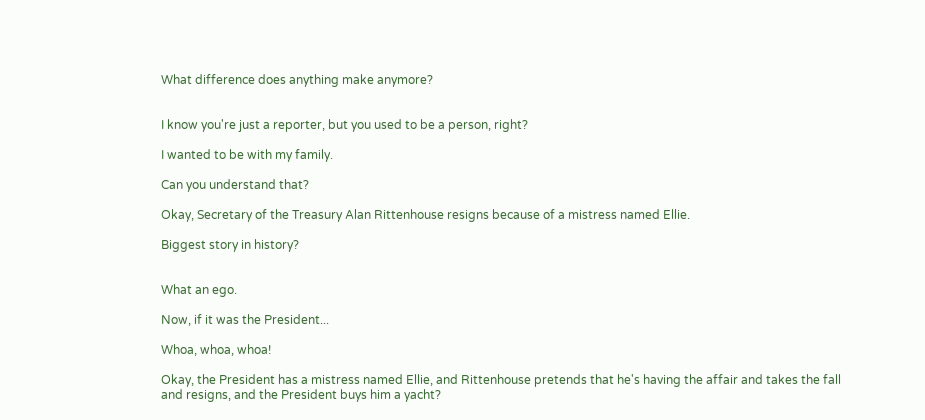What difference does anything make anymore?


I know you're just a reporter, but you used to be a person, right?

I wanted to be with my family.

Can you understand that?

Okay, Secretary of the Treasury Alan Rittenhouse resigns because of a mistress named Ellie.

Biggest story in history?


What an ego.

Now, if it was the President...

Whoa, whoa, whoa!

Okay, the President has a mistress named Ellie, and Rittenhouse pretends that he's having the affair and takes the fall and resigns, and the President buys him a yacht?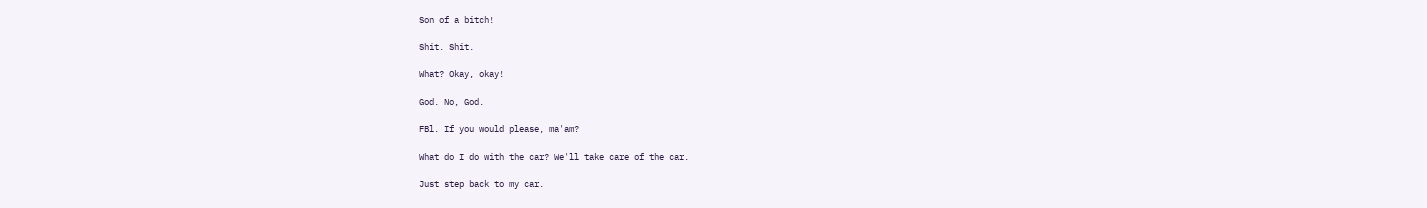Son of a bitch!

Shit. Shit.

What? Okay, okay!

God. No, God.

FBl. If you would please, ma'am?

What do I do with the car? We'll take care of the car.

Just step back to my car.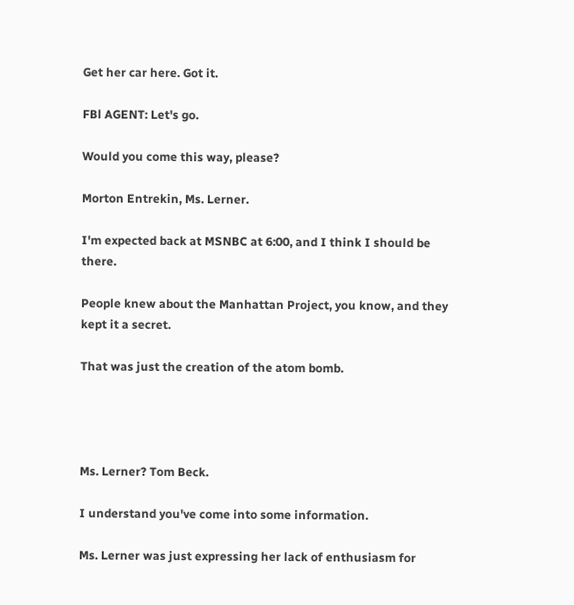Get her car here. Got it.

FBl AGENT: Let's go.

Would you come this way, please?

Morton Entrekin, Ms. Lerner.

I'm expected back at MSNBC at 6:00, and I think I should be there.

People knew about the Manhattan Project, you know, and they kept it a secret.

That was just the creation of the atom bomb.




Ms. Lerner? Tom Beck.

I understand you've come into some information.

Ms. Lerner was just expressing her lack of enthusiasm for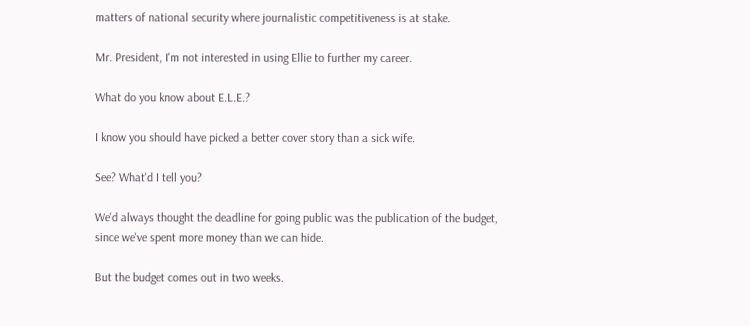matters of national security where journalistic competitiveness is at stake.

Mr. President, I'm not interested in using Ellie to further my career.

What do you know about E.L.E.?

I know you should have picked a better cover story than a sick wife.

See? What'd I tell you?

We'd always thought the deadline for going public was the publication of the budget, since we've spent more money than we can hide.

But the budget comes out in two weeks.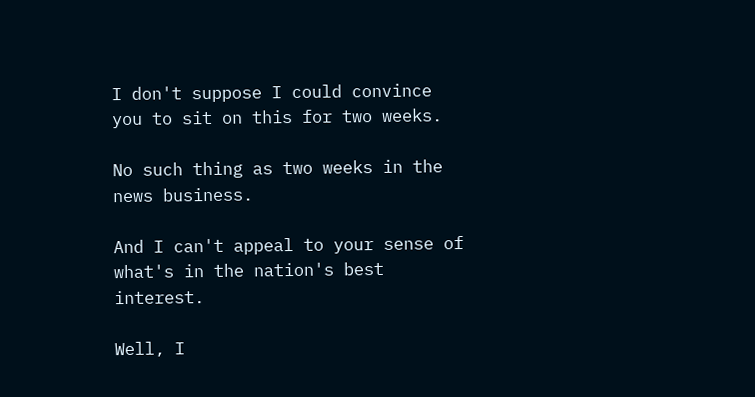I don't suppose I could convince you to sit on this for two weeks.

No such thing as two weeks in the news business.

And I can't appeal to your sense of what's in the nation's best interest.

Well, I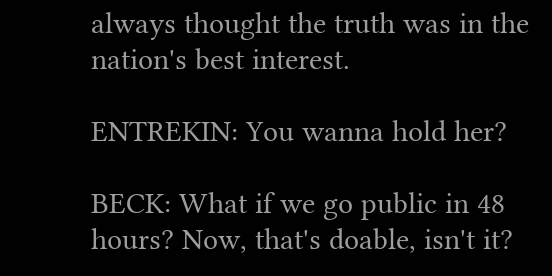always thought the truth was in the nation's best interest.

ENTREKIN: You wanna hold her?

BECK: What if we go public in 48 hours? Now, that's doable, isn't it?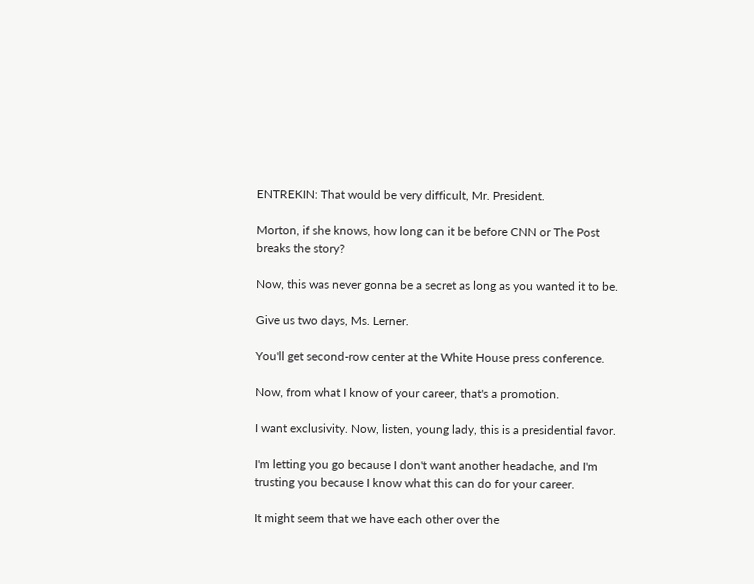ENTREKIN: That would be very difficult, Mr. President.

Morton, if she knows, how long can it be before CNN or The Post breaks the story?

Now, this was never gonna be a secret as long as you wanted it to be.

Give us two days, Ms. Lerner.

You'll get second-row center at the White House press conference.

Now, from what I know of your career, that's a promotion.

I want exclusivity. Now, listen, young lady, this is a presidential favor.

I'm letting you go because I don't want another headache, and I'm trusting you because I know what this can do for your career.

It might seem that we have each other over the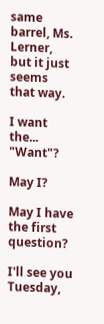same barrel, Ms. Lerner, but it just seems that way.

I want the... "Want"?

May I?

May I have the first question?

I'll see you Tuesday,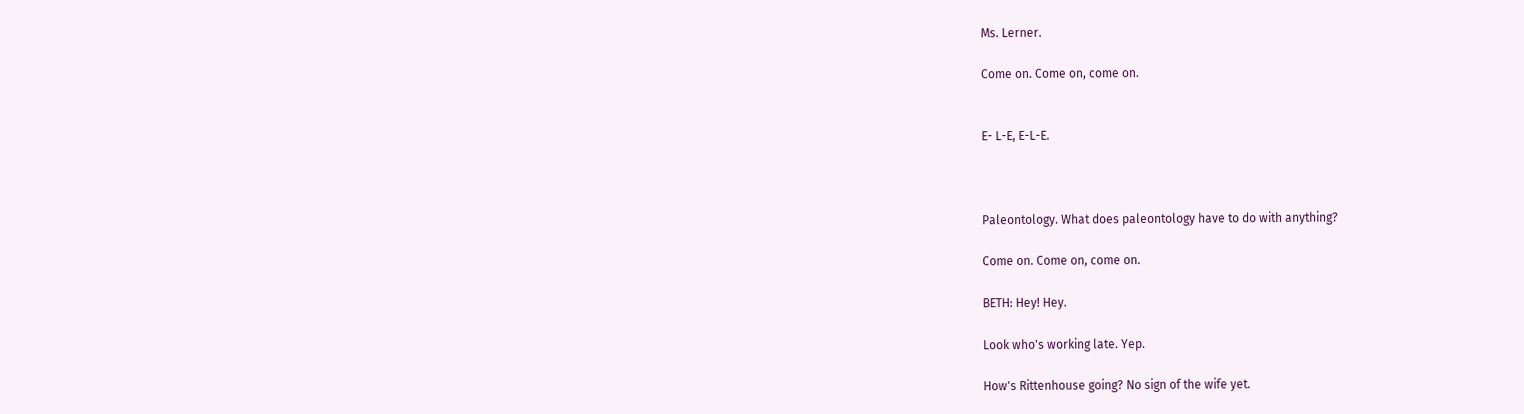Ms. Lerner.

Come on. Come on, come on.


E- L-E, E-L-E.



Paleontology. What does paleontology have to do with anything?

Come on. Come on, come on.

BETH: Hey! Hey.

Look who's working late. Yep.

How's Rittenhouse going? No sign of the wife yet.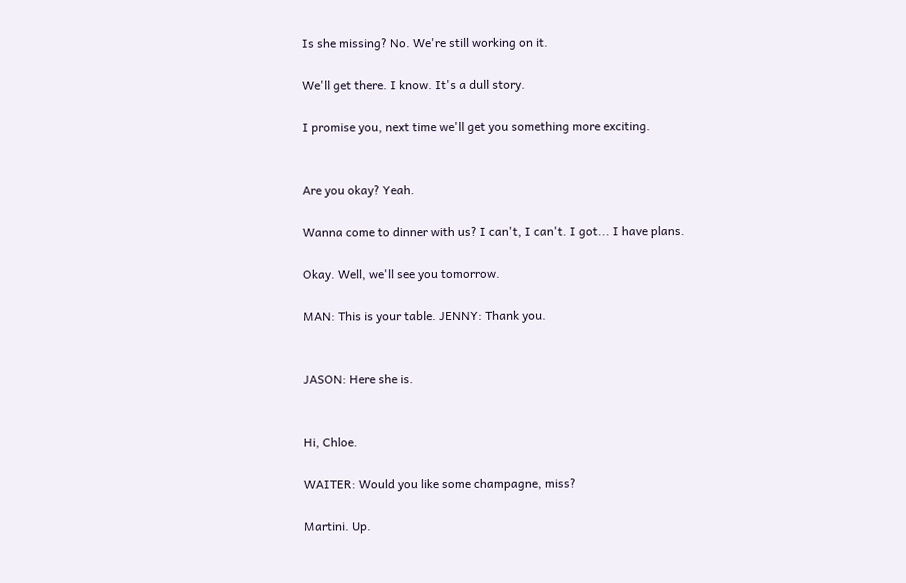Is she missing? No. We're still working on it.

We'll get there. I know. It's a dull story.

I promise you, next time we'll get you something more exciting.


Are you okay? Yeah.

Wanna come to dinner with us? I can't, I can't. I got... I have plans.

Okay. Well, we'll see you tomorrow.

MAN: This is your table. JENNY: Thank you.


JASON: Here she is.


Hi, Chloe.

WAITER: Would you like some champagne, miss?

Martini. Up.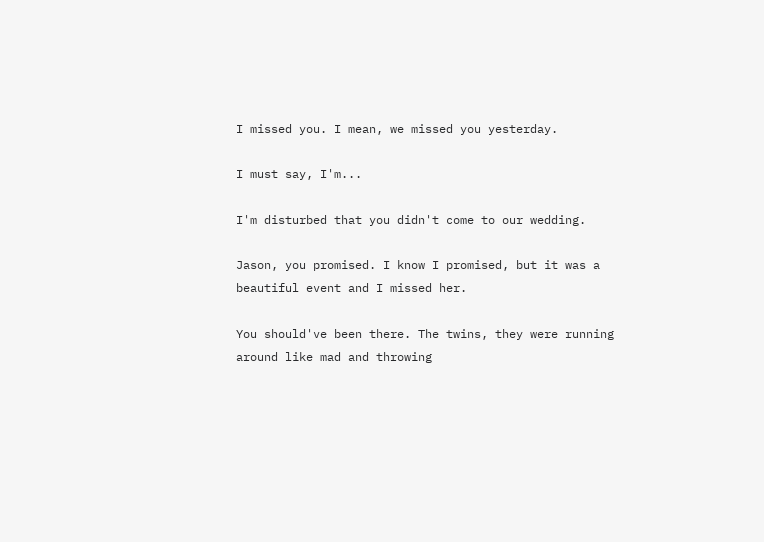I missed you. I mean, we missed you yesterday.

I must say, I'm...

I'm disturbed that you didn't come to our wedding.

Jason, you promised. I know I promised, but it was a beautiful event and I missed her.

You should've been there. The twins, they were running around like mad and throwing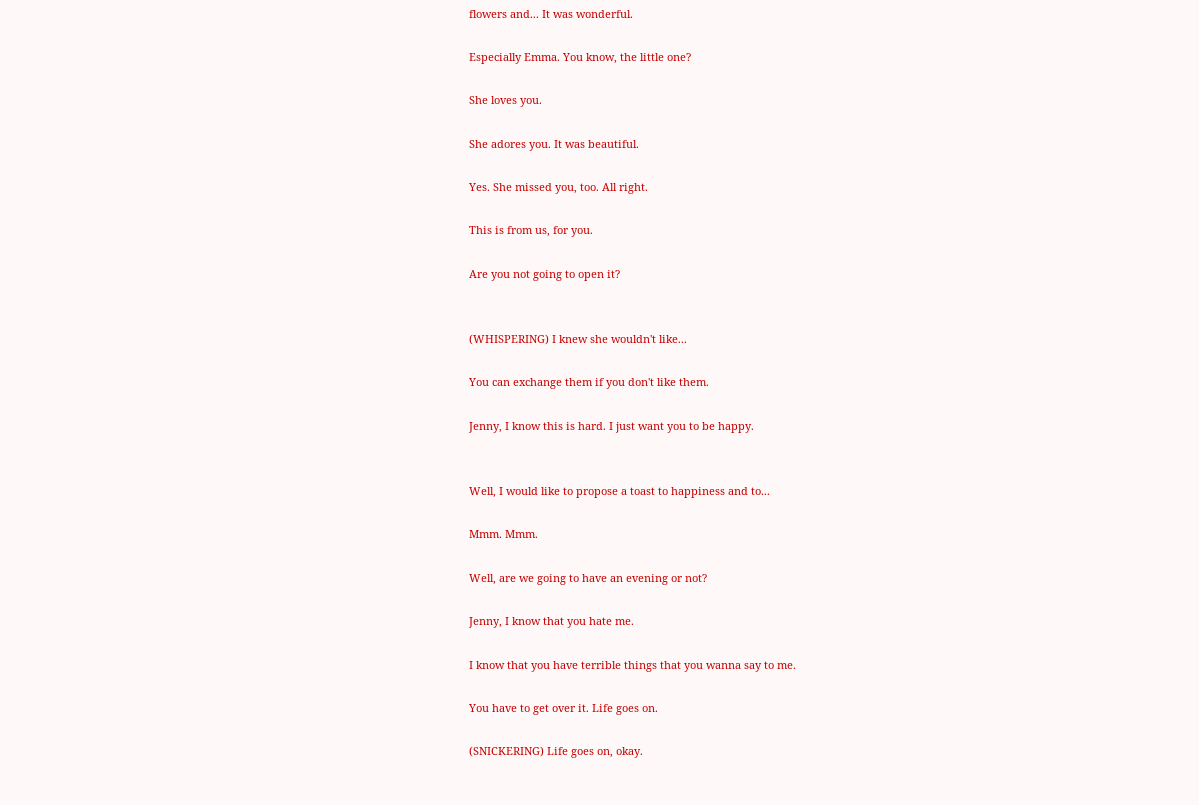flowers and... It was wonderful.

Especially Emma. You know, the little one?

She loves you.

She adores you. It was beautiful.

Yes. She missed you, too. All right.

This is from us, for you.

Are you not going to open it?


(WHISPERING) I knew she wouldn't like...

You can exchange them if you don't like them.

Jenny, I know this is hard. I just want you to be happy.


Well, I would like to propose a toast to happiness and to...

Mmm. Mmm.

Well, are we going to have an evening or not?

Jenny, I know that you hate me.

I know that you have terrible things that you wanna say to me.

You have to get over it. Life goes on.

(SNICKERING) Life goes on, okay.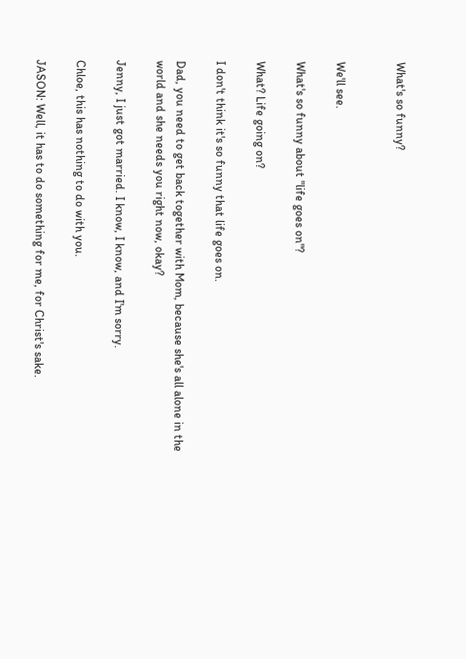What's so funny?


We'll see.

What's so funny about "life goes on"?

What? Life going on?

I don't think it's so funny that life goes on.

Dad, you need to get back together with Mom, because she's all alone in the world and she needs you right now, okay?

Jenny, I just got married. I know, I know, and I'm sorry.

Chloe, this has nothing to do with you.

JASON: Well, it has to do something for me, for Christ's sake.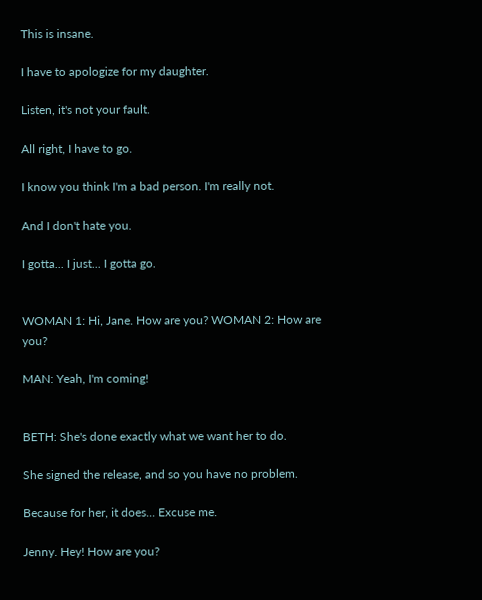This is insane.

I have to apologize for my daughter.

Listen, it's not your fault.

All right, I have to go.

I know you think I'm a bad person. I'm really not.

And I don't hate you.

I gotta... I just... I gotta go.


WOMAN 1: Hi, Jane. How are you? WOMAN 2: How are you?

MAN: Yeah, I'm coming!


BETH: She's done exactly what we want her to do.

She signed the release, and so you have no problem.

Because for her, it does... Excuse me.

Jenny. Hey! How are you?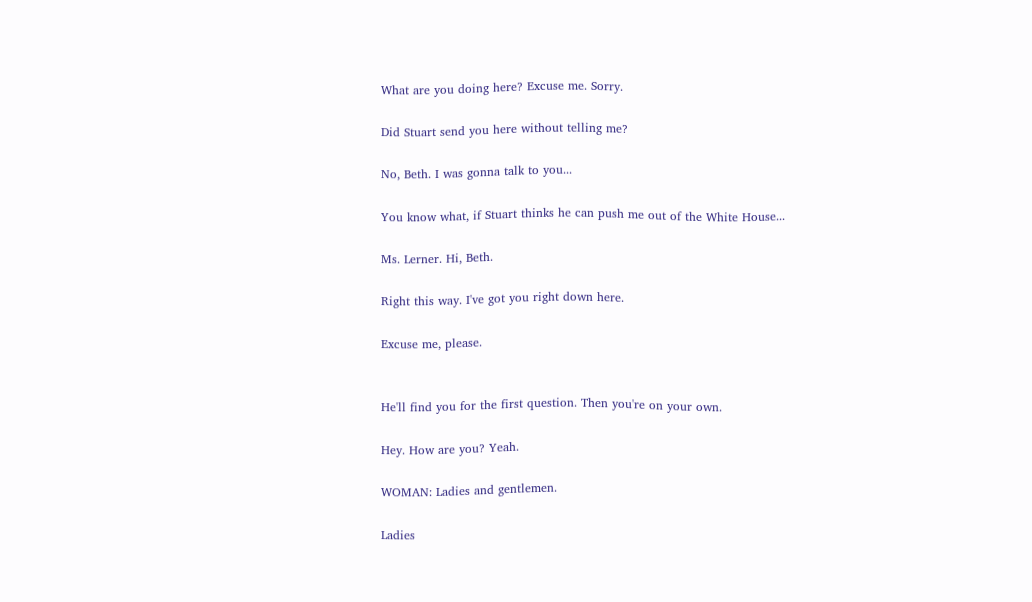What are you doing here? Excuse me. Sorry.

Did Stuart send you here without telling me?

No, Beth. I was gonna talk to you...

You know what, if Stuart thinks he can push me out of the White House...

Ms. Lerner. Hi, Beth.

Right this way. I've got you right down here.

Excuse me, please.


He'll find you for the first question. Then you're on your own.

Hey. How are you? Yeah.

WOMAN: Ladies and gentlemen.

Ladies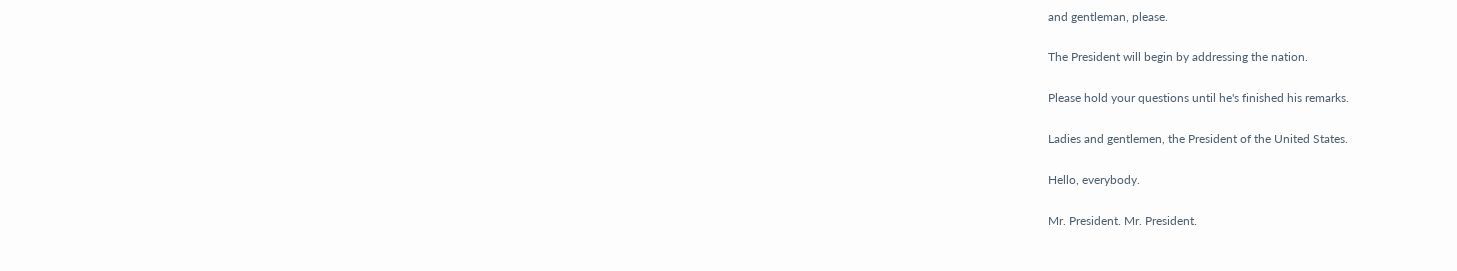and gentleman, please.

The President will begin by addressing the nation.

Please hold your questions until he's finished his remarks.

Ladies and gentlemen, the President of the United States.

Hello, everybody.

Mr. President. Mr. President.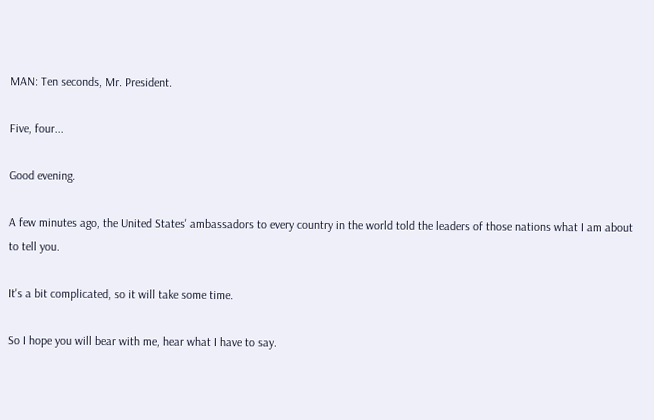MAN: Ten seconds, Mr. President.

Five, four...

Good evening.

A few minutes ago, the United States' ambassadors to every country in the world told the leaders of those nations what I am about to tell you.

It's a bit complicated, so it will take some time.

So I hope you will bear with me, hear what I have to say.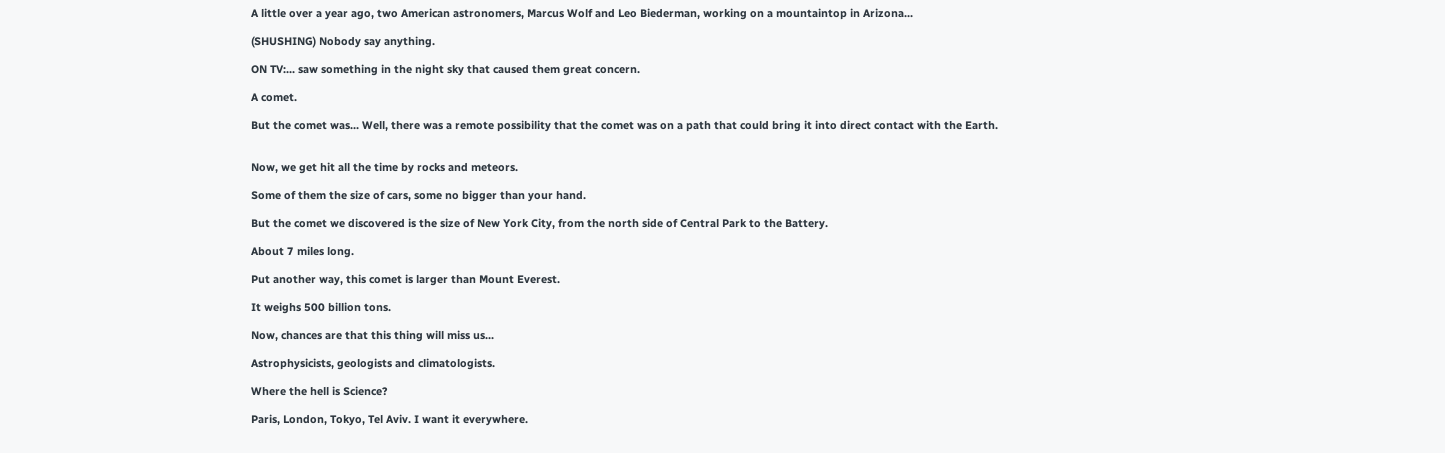A little over a year ago, two American astronomers, Marcus Wolf and Leo Biederman, working on a mountaintop in Arizona...

(SHUSHING) Nobody say anything.

ON TV:... saw something in the night sky that caused them great concern.

A comet.

But the comet was... Well, there was a remote possibility that the comet was on a path that could bring it into direct contact with the Earth.


Now, we get hit all the time by rocks and meteors.

Some of them the size of cars, some no bigger than your hand.

But the comet we discovered is the size of New York City, from the north side of Central Park to the Battery.

About 7 miles long.

Put another way, this comet is larger than Mount Everest.

It weighs 500 billion tons.

Now, chances are that this thing will miss us...

Astrophysicists, geologists and climatologists.

Where the hell is Science?

Paris, London, Tokyo, Tel Aviv. I want it everywhere.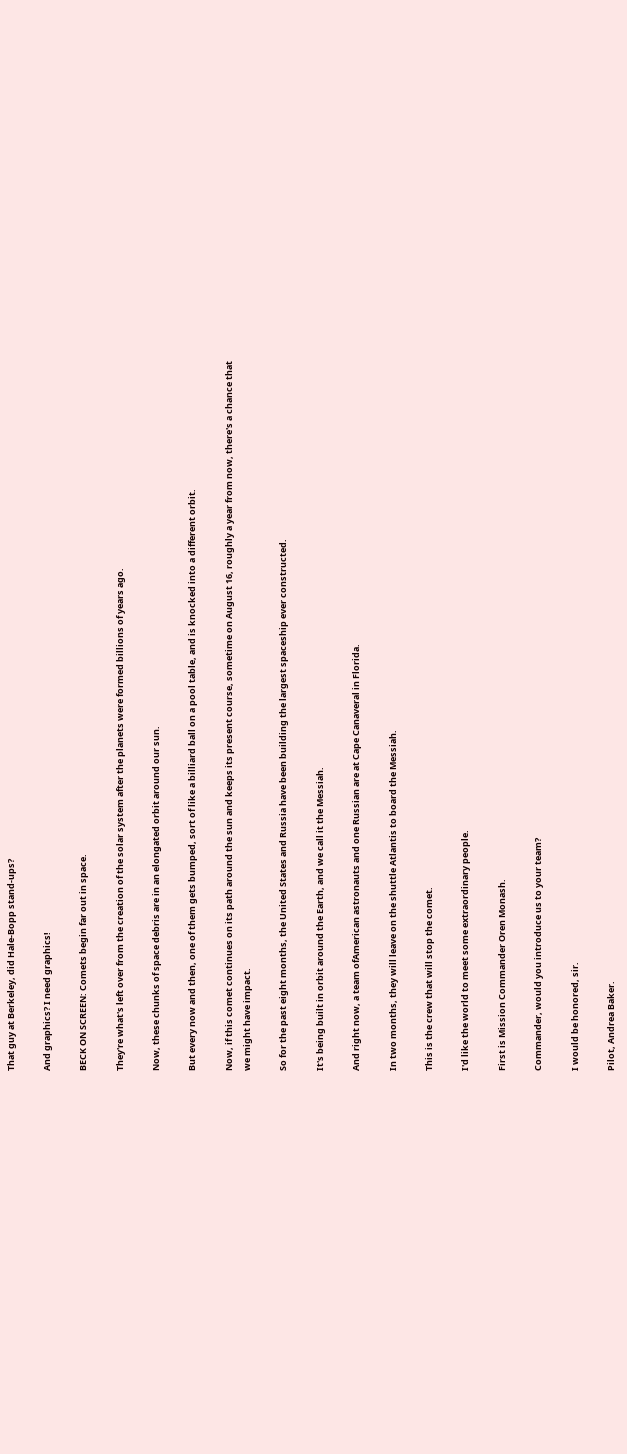That guy at Berkeley, did Hale-Bopp stand-ups?

And graphics? I need graphics!

BECK ON SCREEN: Comets begin far out in space.

They're what's left over from the creation of the solar system after the planets were formed billions of years ago.

Now, these chunks of space debris are in an elongated orbit around our sun.

But every now and then, one of them gets bumped, sort of like a billiard ball on a pool table, and is knocked into a different orbit.

Now, if this comet continues on its path around the sun and keeps its present course, sometime on August 16, roughly a year from now, there's a chance that we might have impact.

So for the past eight months, the United States and Russia have been building the largest spaceship ever constructed.

It's being built in orbit around the Earth, and we call it the Messiah.

And right now, a team ofAmerican astronauts and one Russian are at Cape Canaveral in Florida.

In two months, they will leave on the shuttle Atlantis to board the Messiah.

This is the crew that will stop the comet.

I'd like the world to meet some extraordinary people.

First is Mission Commander Oren Monash.

Commander, would you introduce us to your team?

I would be honored, sir.

Pilot, Andrea Baker.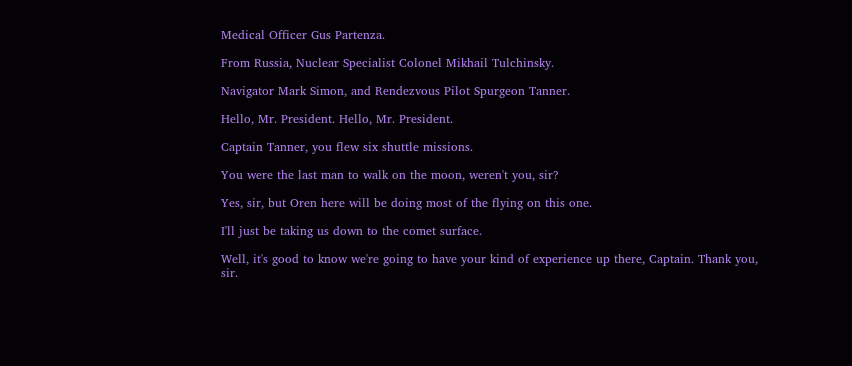Medical Officer Gus Partenza.

From Russia, Nuclear Specialist Colonel Mikhail Tulchinsky.

Navigator Mark Simon, and Rendezvous Pilot Spurgeon Tanner.

Hello, Mr. President. Hello, Mr. President.

Captain Tanner, you flew six shuttle missions.

You were the last man to walk on the moon, weren't you, sir?

Yes, sir, but Oren here will be doing most of the flying on this one.

I'll just be taking us down to the comet surface.

Well, it's good to know we're going to have your kind of experience up there, Captain. Thank you, sir.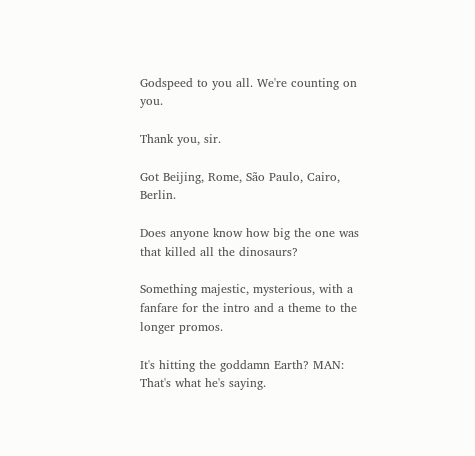Godspeed to you all. We're counting on you.

Thank you, sir.

Got Beijing, Rome, São Paulo, Cairo, Berlin.

Does anyone know how big the one was that killed all the dinosaurs?

Something majestic, mysterious, with a fanfare for the intro and a theme to the longer promos.

It's hitting the goddamn Earth? MAN: That's what he's saying.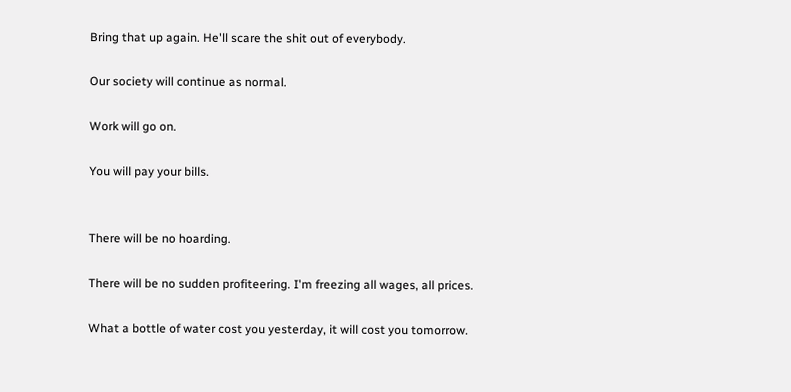Bring that up again. He'll scare the shit out of everybody.

Our society will continue as normal.

Work will go on.

You will pay your bills.


There will be no hoarding.

There will be no sudden profiteering. I'm freezing all wages, all prices.

What a bottle of water cost you yesterday, it will cost you tomorrow.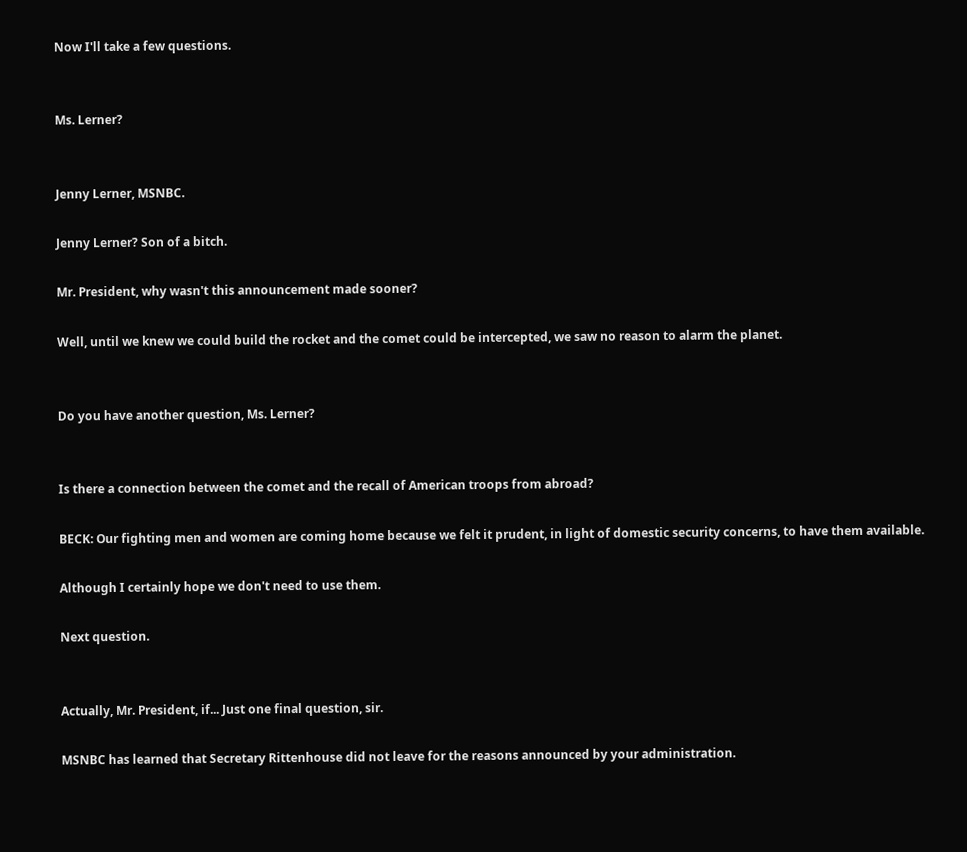Now I'll take a few questions.


Ms. Lerner?


Jenny Lerner, MSNBC.

Jenny Lerner? Son of a bitch.

Mr. President, why wasn't this announcement made sooner?

Well, until we knew we could build the rocket and the comet could be intercepted, we saw no reason to alarm the planet.


Do you have another question, Ms. Lerner?


Is there a connection between the comet and the recall of American troops from abroad?

BECK: Our fighting men and women are coming home because we felt it prudent, in light of domestic security concerns, to have them available.

Although I certainly hope we don't need to use them.

Next question.


Actually, Mr. President, if... Just one final question, sir.

MSNBC has learned that Secretary Rittenhouse did not leave for the reasons announced by your administration.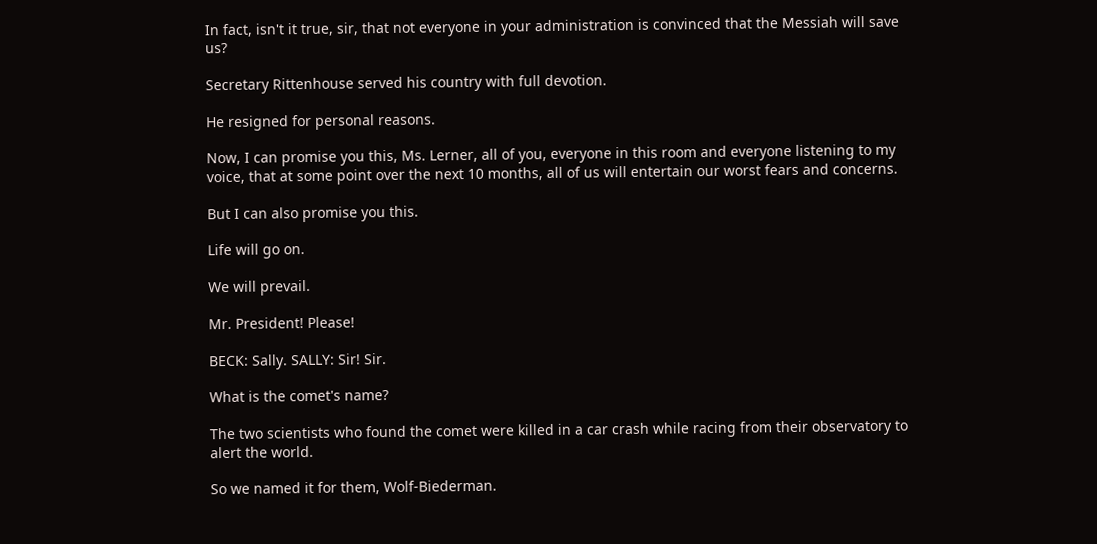In fact, isn't it true, sir, that not everyone in your administration is convinced that the Messiah will save us?

Secretary Rittenhouse served his country with full devotion.

He resigned for personal reasons.

Now, I can promise you this, Ms. Lerner, all of you, everyone in this room and everyone listening to my voice, that at some point over the next 10 months, all of us will entertain our worst fears and concerns.

But I can also promise you this.

Life will go on.

We will prevail.

Mr. President! Please!

BECK: Sally. SALLY: Sir! Sir.

What is the comet's name?

The two scientists who found the comet were killed in a car crash while racing from their observatory to alert the world.

So we named it for them, Wolf-Biederman.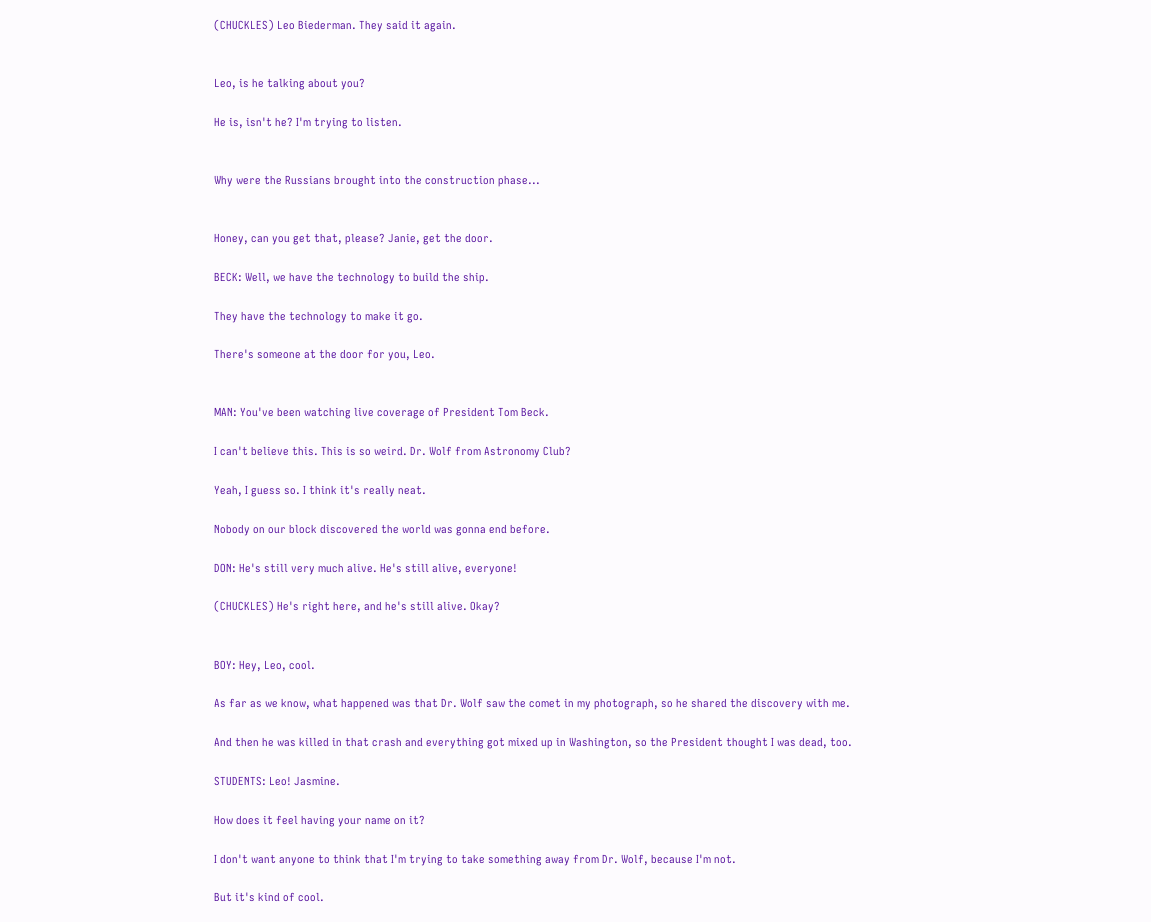(CHUCKLES) Leo Biederman. They said it again.


Leo, is he talking about you?

He is, isn't he? I'm trying to listen.


Why were the Russians brought into the construction phase...


Honey, can you get that, please? Janie, get the door.

BECK: Well, we have the technology to build the ship.

They have the technology to make it go.

There's someone at the door for you, Leo.


MAN: You've been watching live coverage of President Tom Beck.

I can't believe this. This is so weird. Dr. Wolf from Astronomy Club?

Yeah, I guess so. I think it's really neat.

Nobody on our block discovered the world was gonna end before.

DON: He's still very much alive. He's still alive, everyone!

(CHUCKLES) He's right here, and he's still alive. Okay?


BOY: Hey, Leo, cool.

As far as we know, what happened was that Dr. Wolf saw the comet in my photograph, so he shared the discovery with me.

And then he was killed in that crash and everything got mixed up in Washington, so the President thought I was dead, too.

STUDENTS: Leo! Jasmine.

How does it feel having your name on it?

I don't want anyone to think that I'm trying to take something away from Dr. Wolf, because I'm not.

But it's kind of cool.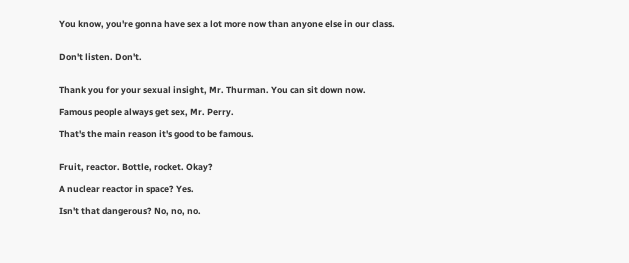You know, you're gonna have sex a lot more now than anyone else in our class.


Don't listen. Don't.


Thank you for your sexual insight, Mr. Thurman. You can sit down now.

Famous people always get sex, Mr. Perry.

That's the main reason it's good to be famous.


Fruit, reactor. Bottle, rocket. Okay?

A nuclear reactor in space? Yes.

Isn't that dangerous? No, no, no.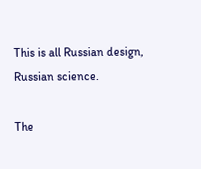This is all Russian design, Russian science.

The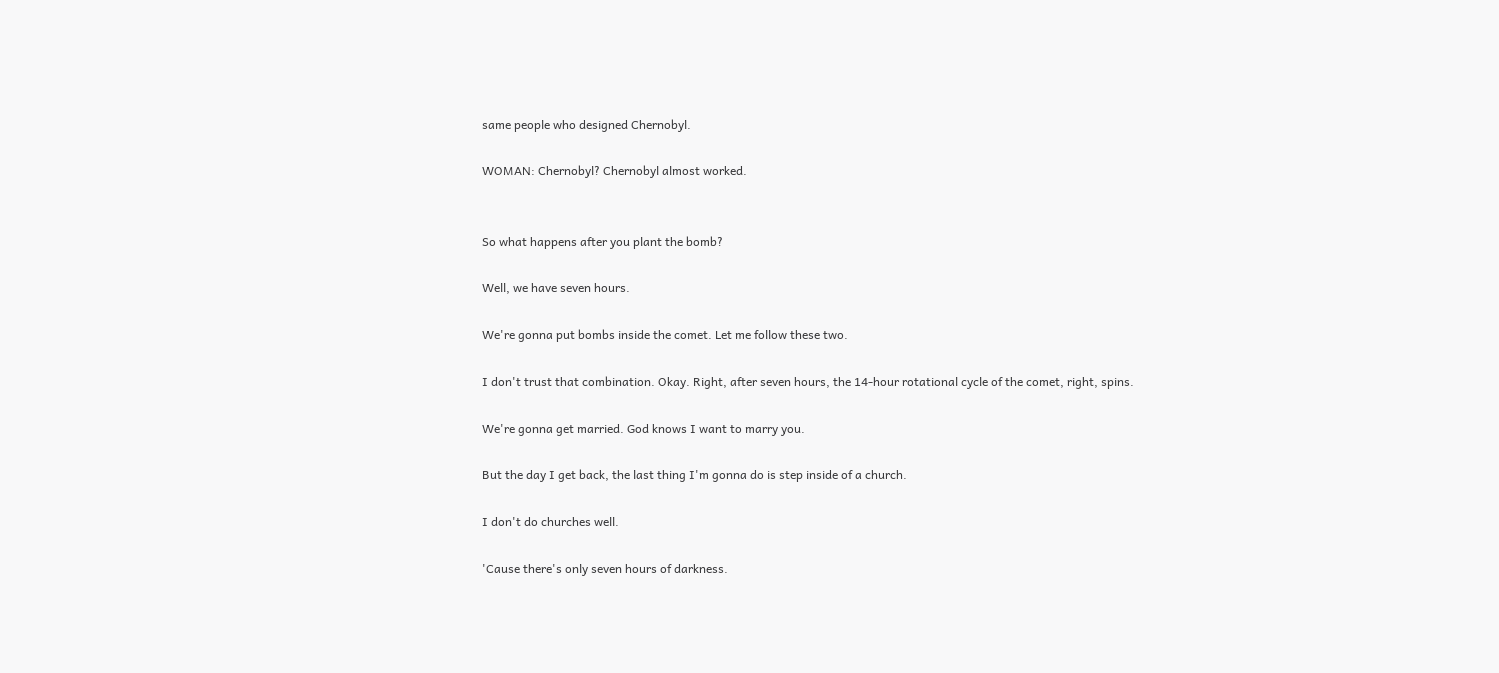same people who designed Chernobyl.

WOMAN: Chernobyl? Chernobyl almost worked.


So what happens after you plant the bomb?

Well, we have seven hours.

We're gonna put bombs inside the comet. Let me follow these two.

I don't trust that combination. Okay. Right, after seven hours, the 14-hour rotational cycle of the comet, right, spins.

We're gonna get married. God knows I want to marry you.

But the day I get back, the last thing I'm gonna do is step inside of a church.

I don't do churches well.

'Cause there's only seven hours of darkness.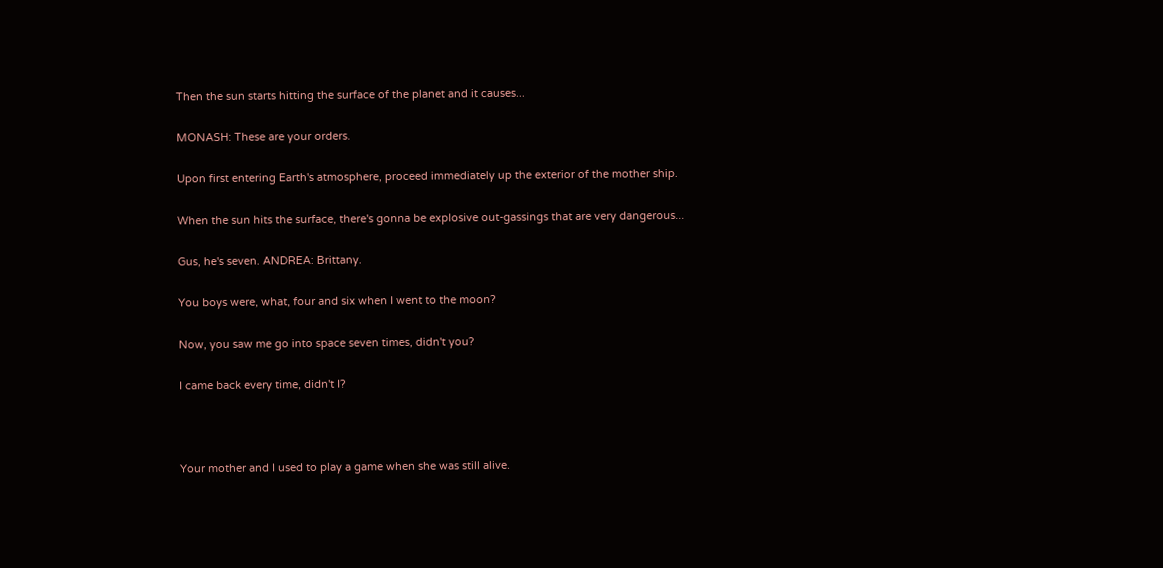Then the sun starts hitting the surface of the planet and it causes...

MONASH: These are your orders.

Upon first entering Earth's atmosphere, proceed immediately up the exterior of the mother ship.

When the sun hits the surface, there's gonna be explosive out-gassings that are very dangerous...

Gus, he's seven. ANDREA: Brittany.

You boys were, what, four and six when I went to the moon?

Now, you saw me go into space seven times, didn't you?

I came back every time, didn't I?



Your mother and I used to play a game when she was still alive.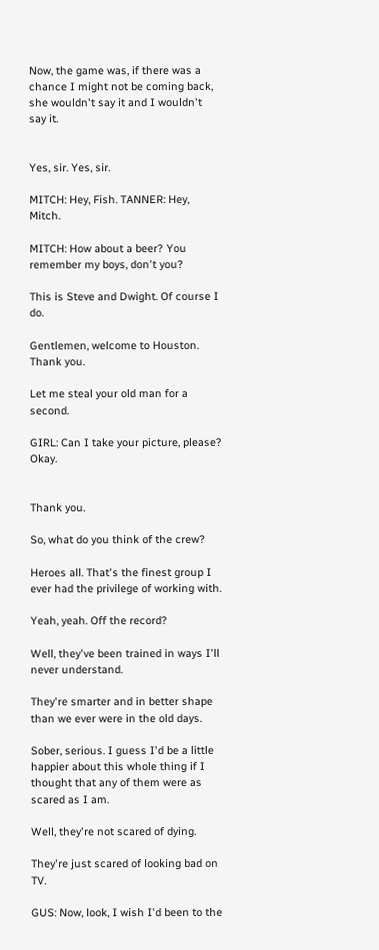Now, the game was, if there was a chance I might not be coming back, she wouldn't say it and I wouldn't say it.


Yes, sir. Yes, sir.

MITCH: Hey, Fish. TANNER: Hey, Mitch.

MITCH: How about a beer? You remember my boys, don't you?

This is Steve and Dwight. Of course I do.

Gentlemen, welcome to Houston. Thank you.

Let me steal your old man for a second.

GIRL: Can I take your picture, please? Okay.


Thank you.

So, what do you think of the crew?

Heroes all. That's the finest group I ever had the privilege of working with.

Yeah, yeah. Off the record?

Well, they've been trained in ways I'll never understand.

They're smarter and in better shape than we ever were in the old days.

Sober, serious. I guess I'd be a little happier about this whole thing if I thought that any of them were as scared as I am.

Well, they're not scared of dying.

They're just scared of looking bad on TV.

GUS: Now, look, I wish I'd been to the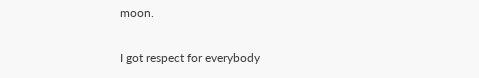moon.

I got respect for everybody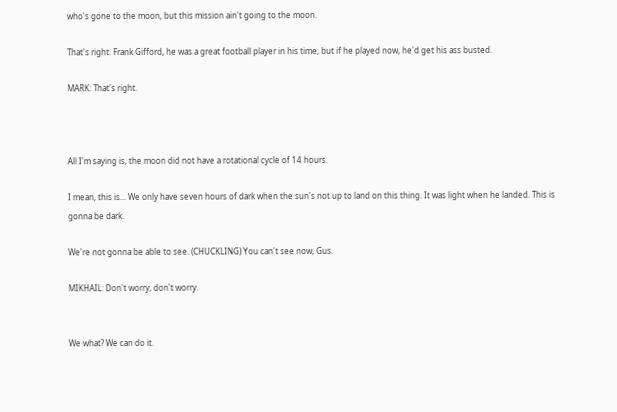who's gone to the moon, but this mission ain't going to the moon.

That's right. Frank Gifford, he was a great football player in his time, but if he played now, he'd get his ass busted.

MARK: That's right.



All I'm saying is, the moon did not have a rotational cycle of 14 hours.

I mean, this is... We only have seven hours of dark when the sun's not up to land on this thing. It was light when he landed. This is gonna be dark.

We're not gonna be able to see. (CHUCKLING) You can't see now, Gus.

MIKHAIL: Don't worry, don't worry.


We what? We can do it.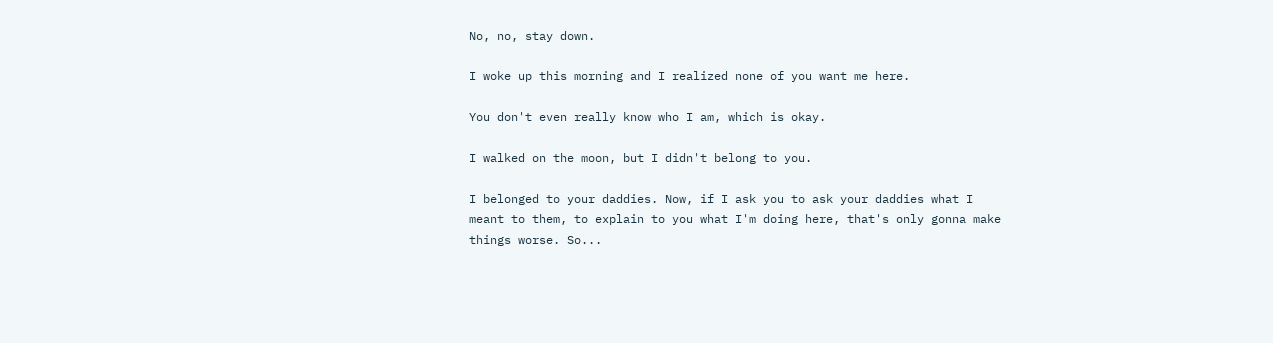No, no, stay down.

I woke up this morning and I realized none of you want me here.

You don't even really know who I am, which is okay.

I walked on the moon, but I didn't belong to you.

I belonged to your daddies. Now, if I ask you to ask your daddies what I meant to them, to explain to you what I'm doing here, that's only gonna make things worse. So...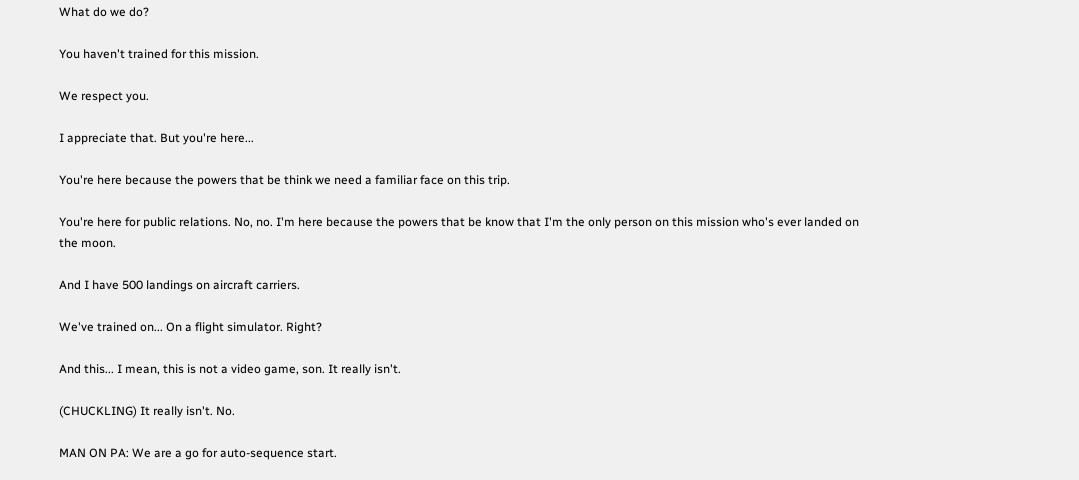What do we do?

You haven't trained for this mission.

We respect you.

I appreciate that. But you're here...

You're here because the powers that be think we need a familiar face on this trip.

You're here for public relations. No, no. I'm here because the powers that be know that I'm the only person on this mission who's ever landed on the moon.

And I have 500 landings on aircraft carriers.

We've trained on... On a flight simulator. Right?

And this... I mean, this is not a video game, son. It really isn't.

(CHUCKLING) It really isn't. No.

MAN ON PA: We are a go for auto-sequence start.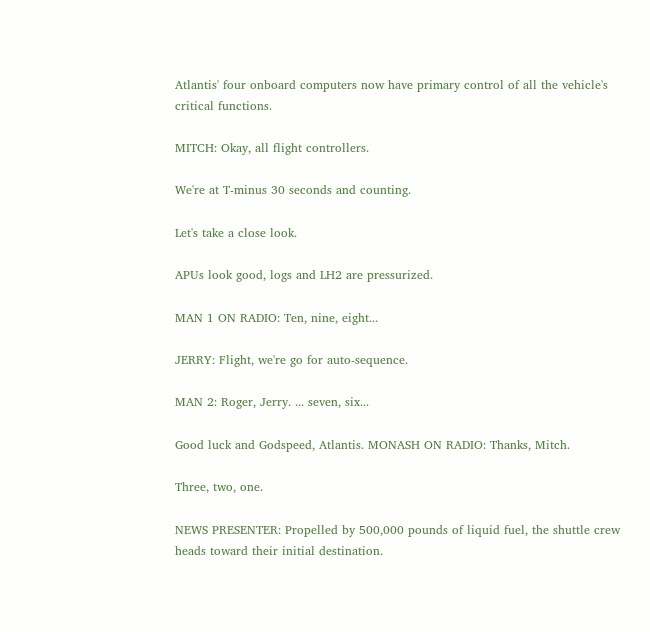Atlantis' four onboard computers now have primary control of all the vehicle's critical functions.

MITCH: Okay, all flight controllers.

We're at T-minus 30 seconds and counting.

Let's take a close look.

APUs look good, logs and LH2 are pressurized.

MAN 1 ON RADIO: Ten, nine, eight...

JERRY: Flight, we're go for auto-sequence.

MAN 2: Roger, Jerry. ... seven, six...

Good luck and Godspeed, Atlantis. MONASH ON RADIO: Thanks, Mitch.

Three, two, one.

NEWS PRESENTER: Propelled by 500,000 pounds of liquid fuel, the shuttle crew heads toward their initial destination.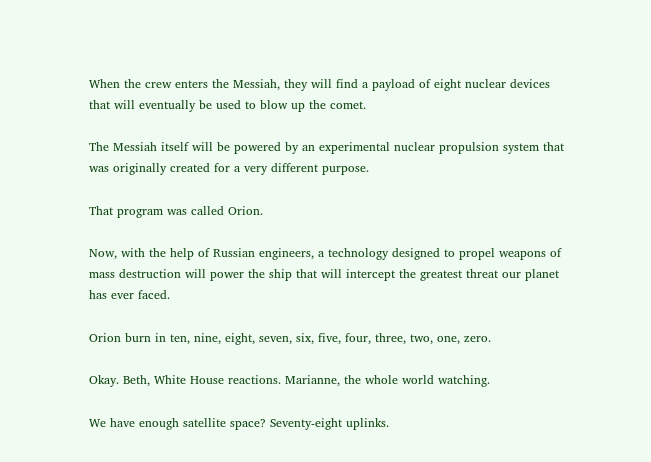When the crew enters the Messiah, they will find a payload of eight nuclear devices that will eventually be used to blow up the comet.

The Messiah itself will be powered by an experimental nuclear propulsion system that was originally created for a very different purpose.

That program was called Orion.

Now, with the help of Russian engineers, a technology designed to propel weapons of mass destruction will power the ship that will intercept the greatest threat our planet has ever faced.

Orion burn in ten, nine, eight, seven, six, five, four, three, two, one, zero.

Okay. Beth, White House reactions. Marianne, the whole world watching.

We have enough satellite space? Seventy-eight uplinks.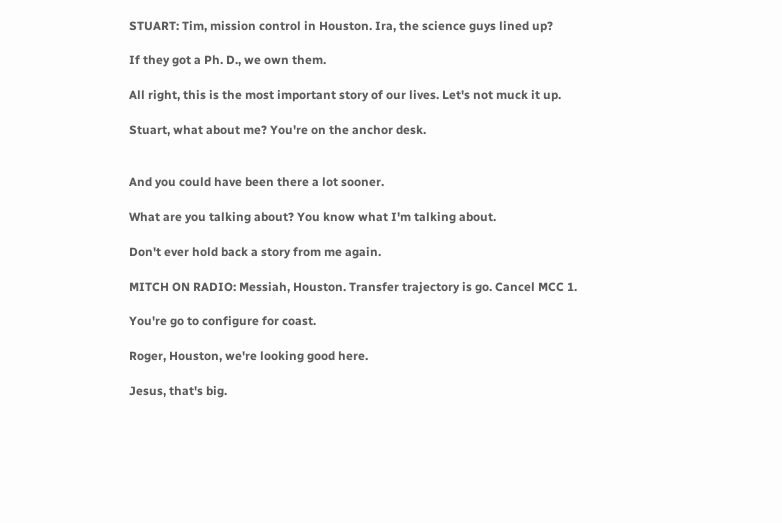STUART: Tim, mission control in Houston. Ira, the science guys lined up?

If they got a Ph. D., we own them.

All right, this is the most important story of our lives. Let's not muck it up.

Stuart, what about me? You're on the anchor desk.


And you could have been there a lot sooner.

What are you talking about? You know what I'm talking about.

Don't ever hold back a story from me again.

MITCH ON RADIO: Messiah, Houston. Transfer trajectory is go. Cancel MCC 1.

You're go to configure for coast.

Roger, Houston, we're looking good here.

Jesus, that's big.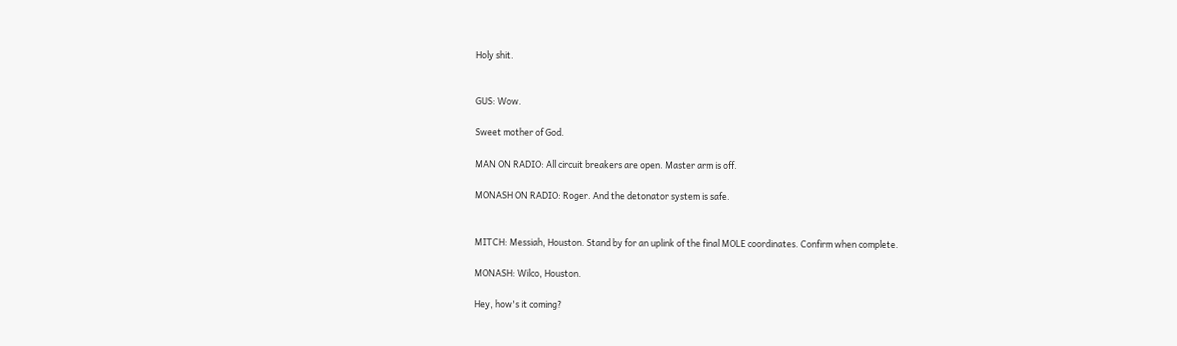Holy shit.


GUS: Wow.

Sweet mother of God.

MAN ON RADIO: All circuit breakers are open. Master arm is off.

MONASH ON RADIO: Roger. And the detonator system is safe.


MITCH: Messiah, Houston. Stand by for an uplink of the final MOLE coordinates. Confirm when complete.

MONASH: Wilco, Houston.

Hey, how's it coming?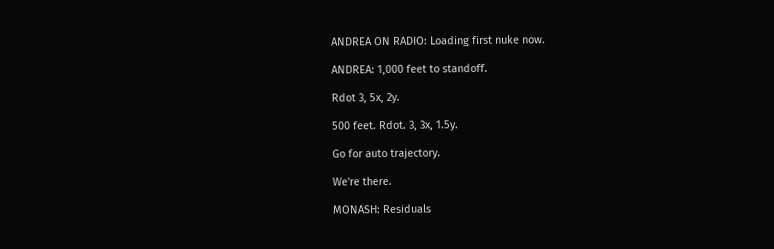ANDREA ON RADIO: Loading first nuke now.

ANDREA: 1,000 feet to standoff.

Rdot 3, 5x, 2y.

500 feet. Rdot. 3, 3x, 1.5y.

Go for auto trajectory.

We're there.

MONASH: Residuals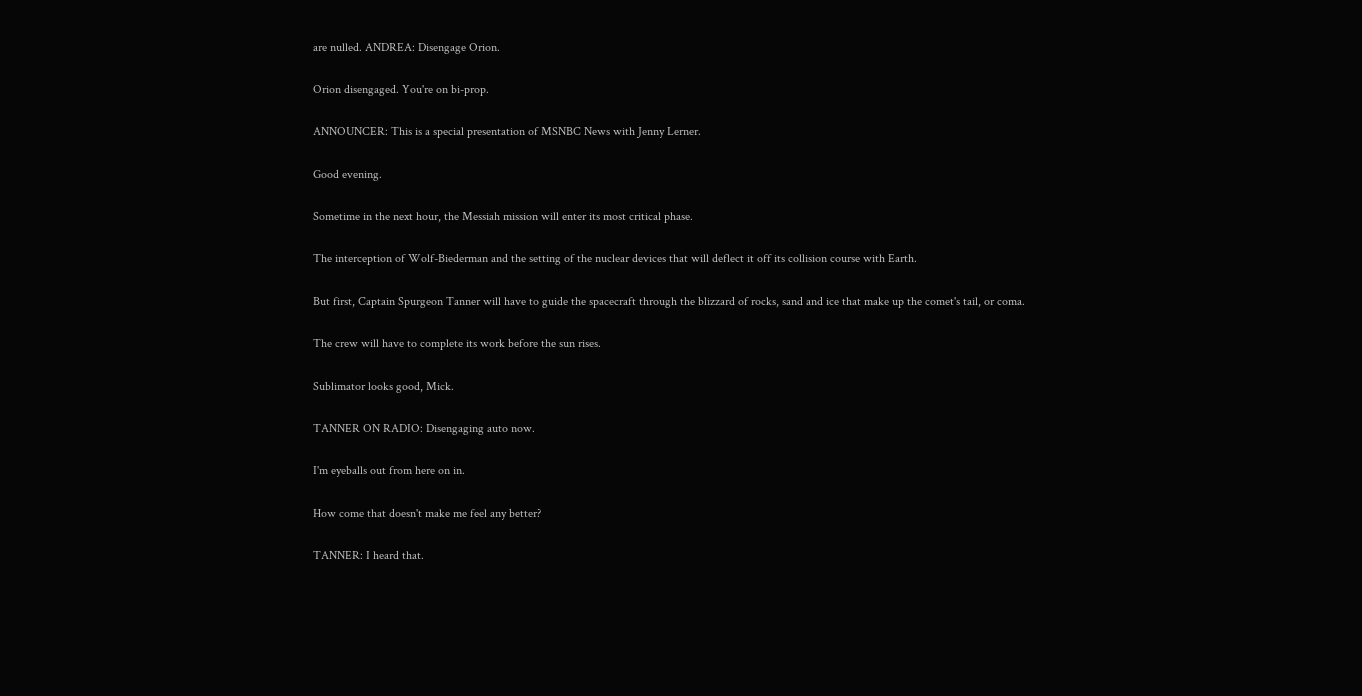are nulled. ANDREA: Disengage Orion.

Orion disengaged. You're on bi-prop.

ANNOUNCER: This is a special presentation of MSNBC News with Jenny Lerner.

Good evening.

Sometime in the next hour, the Messiah mission will enter its most critical phase.

The interception of Wolf-Biederman and the setting of the nuclear devices that will deflect it off its collision course with Earth.

But first, Captain Spurgeon Tanner will have to guide the spacecraft through the blizzard of rocks, sand and ice that make up the comet's tail, or coma.

The crew will have to complete its work before the sun rises.

Sublimator looks good, Mick.

TANNER ON RADIO: Disengaging auto now.

I'm eyeballs out from here on in.

How come that doesn't make me feel any better?

TANNER: I heard that.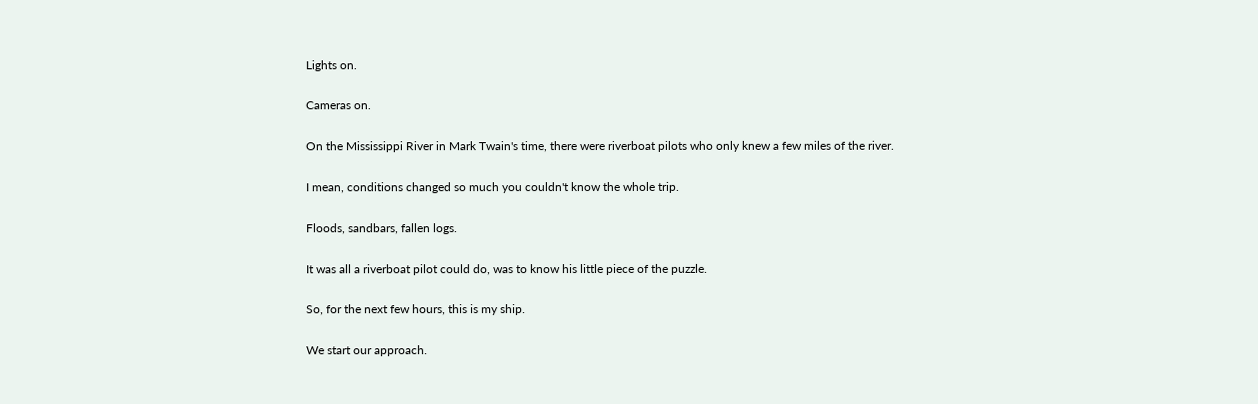Lights on.

Cameras on.

On the Mississippi River in Mark Twain's time, there were riverboat pilots who only knew a few miles of the river.

I mean, conditions changed so much you couldn't know the whole trip.

Floods, sandbars, fallen logs.

It was all a riverboat pilot could do, was to know his little piece of the puzzle.

So, for the next few hours, this is my ship.

We start our approach.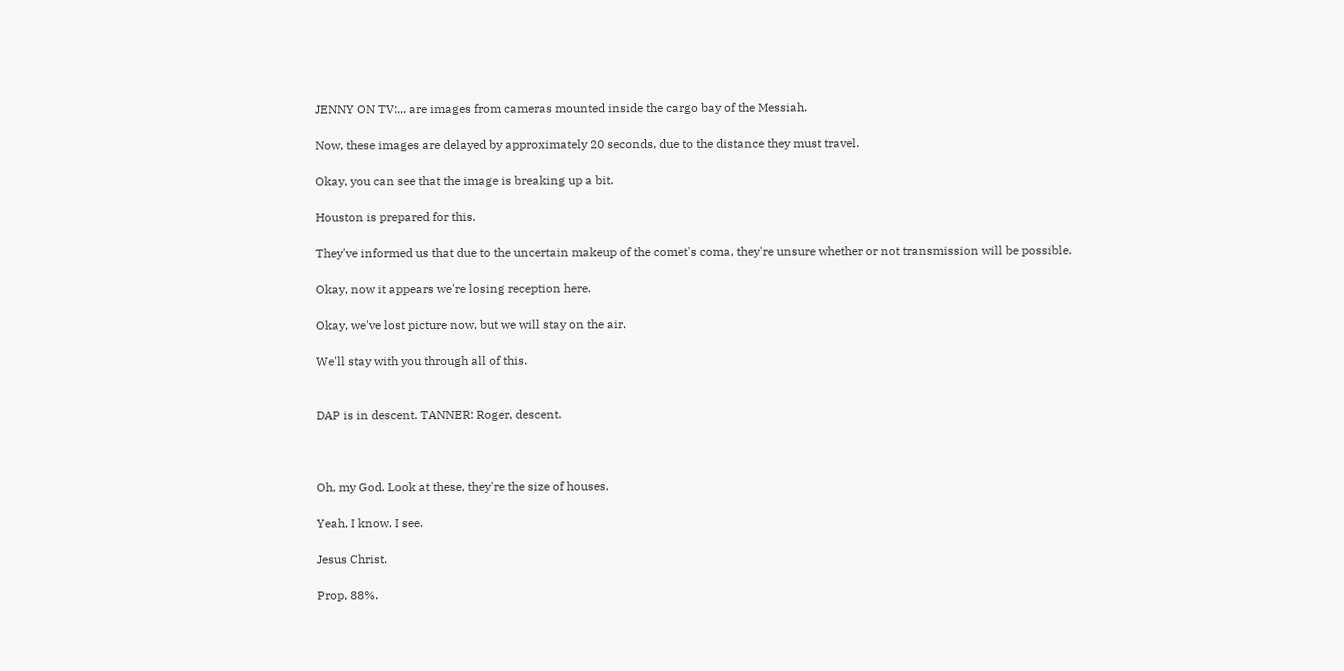JENNY ON TV:... are images from cameras mounted inside the cargo bay of the Messiah.

Now, these images are delayed by approximately 20 seconds, due to the distance they must travel.

Okay, you can see that the image is breaking up a bit.

Houston is prepared for this.

They've informed us that due to the uncertain makeup of the comet's coma, they're unsure whether or not transmission will be possible.

Okay, now it appears we're losing reception here.

Okay, we've lost picture now, but we will stay on the air.

We'll stay with you through all of this.


DAP is in descent. TANNER: Roger, descent.



Oh, my God. Look at these, they're the size of houses.

Yeah, I know. I see.

Jesus Christ.

Prop, 88%.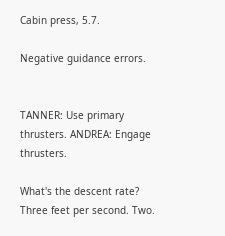Cabin press, 5.7.

Negative guidance errors.


TANNER: Use primary thrusters. ANDREA: Engage thrusters.

What's the descent rate? Three feet per second. Two.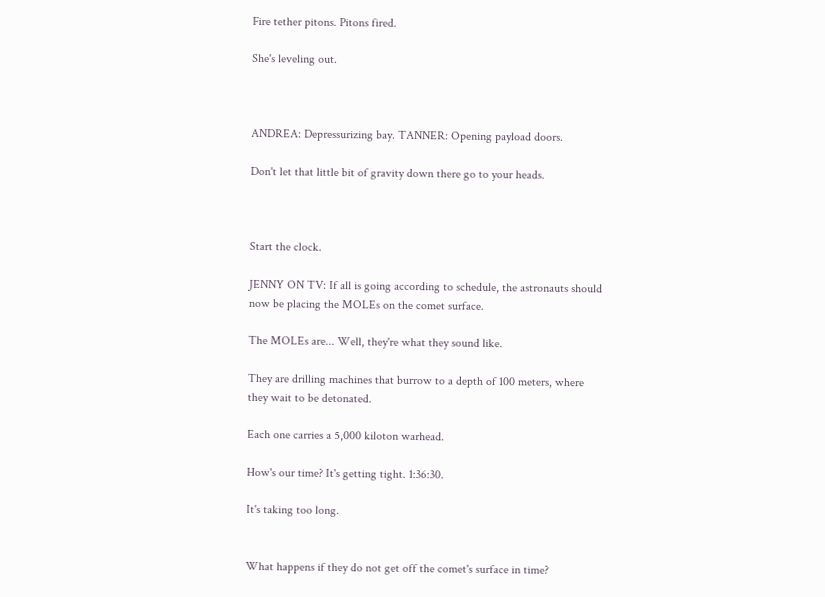Fire tether pitons. Pitons fired.

She's leveling out.



ANDREA: Depressurizing bay. TANNER: Opening payload doors.

Don't let that little bit of gravity down there go to your heads.



Start the clock.

JENNY ON TV: If all is going according to schedule, the astronauts should now be placing the MOLEs on the comet surface.

The MOLEs are... Well, they're what they sound like.

They are drilling machines that burrow to a depth of 100 meters, where they wait to be detonated.

Each one carries a 5,000 kiloton warhead.

How's our time? It's getting tight. 1:36:30.

It's taking too long.


What happens if they do not get off the comet's surface in time?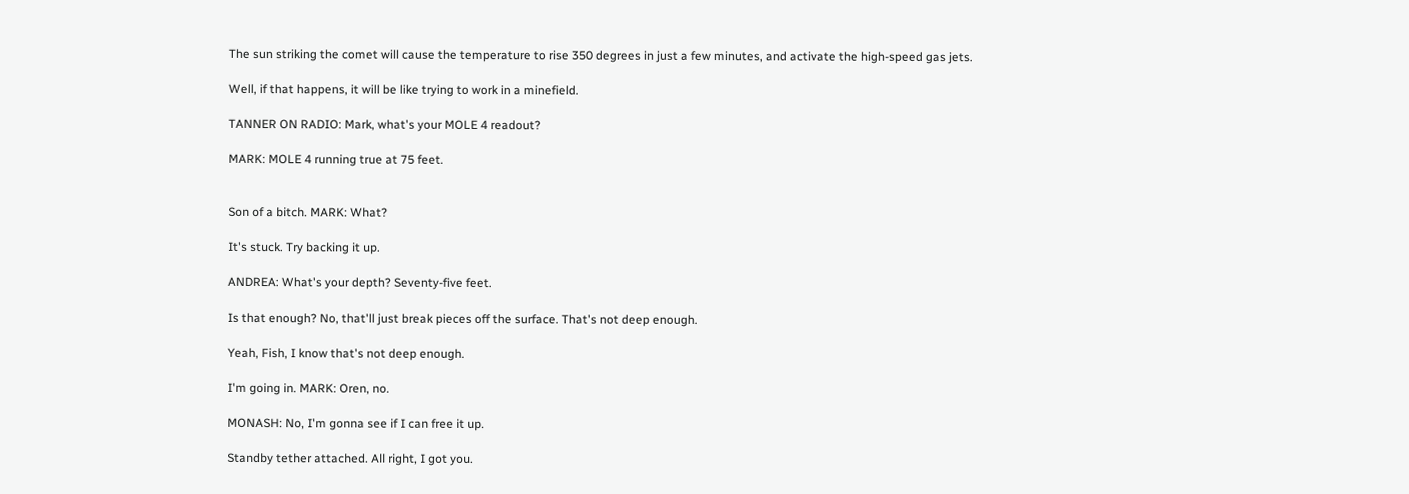The sun striking the comet will cause the temperature to rise 350 degrees in just a few minutes, and activate the high-speed gas jets.

Well, if that happens, it will be like trying to work in a minefield.

TANNER ON RADIO: Mark, what's your MOLE 4 readout?

MARK: MOLE 4 running true at 75 feet.


Son of a bitch. MARK: What?

It's stuck. Try backing it up.

ANDREA: What's your depth? Seventy-five feet.

Is that enough? No, that'll just break pieces off the surface. That's not deep enough.

Yeah, Fish, I know that's not deep enough.

I'm going in. MARK: Oren, no.

MONASH: No, I'm gonna see if I can free it up.

Standby tether attached. All right, I got you.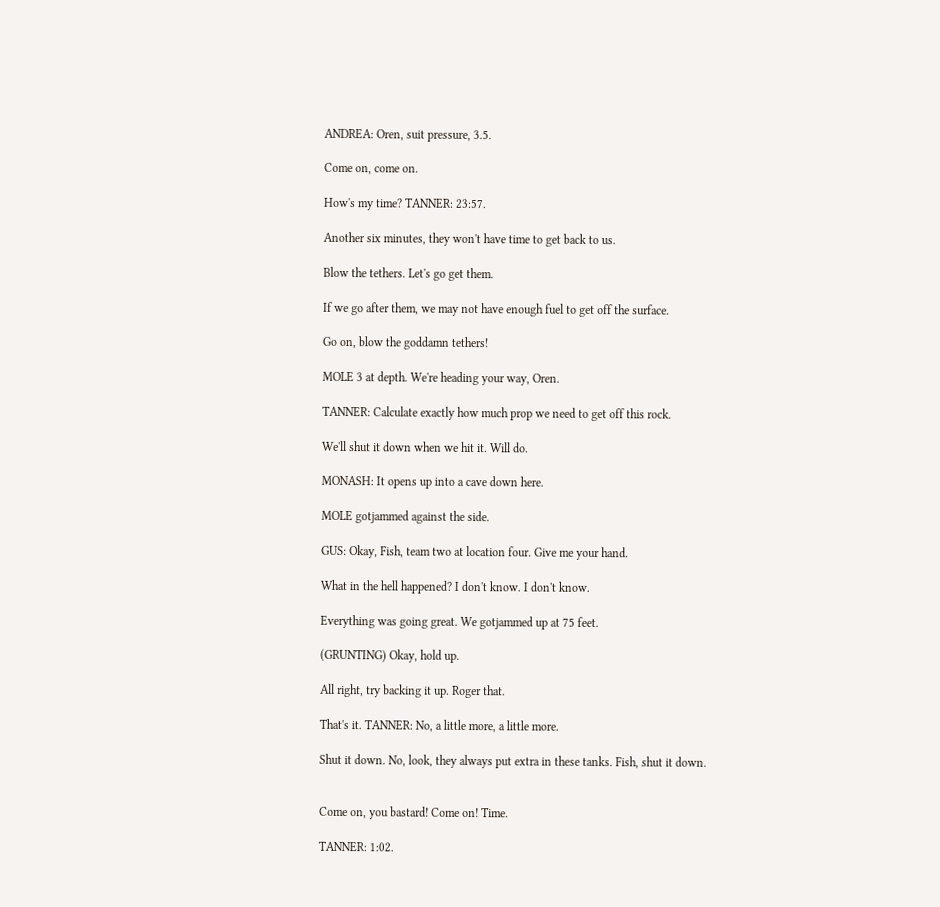ANDREA: Oren, suit pressure, 3.5.

Come on, come on.

How's my time? TANNER: 23:57.

Another six minutes, they won't have time to get back to us.

Blow the tethers. Let's go get them.

If we go after them, we may not have enough fuel to get off the surface.

Go on, blow the goddamn tethers!

MOLE 3 at depth. We're heading your way, Oren.

TANNER: Calculate exactly how much prop we need to get off this rock.

We'll shut it down when we hit it. Will do.

MONASH: It opens up into a cave down here.

MOLE gotjammed against the side.

GUS: Okay, Fish, team two at location four. Give me your hand.

What in the hell happened? I don't know. I don't know.

Everything was going great. We gotjammed up at 75 feet.

(GRUNTING) Okay, hold up.

All right, try backing it up. Roger that.

That's it. TANNER: No, a little more, a little more.

Shut it down. No, look, they always put extra in these tanks. Fish, shut it down.


Come on, you bastard! Come on! Time.

TANNER: 1:02.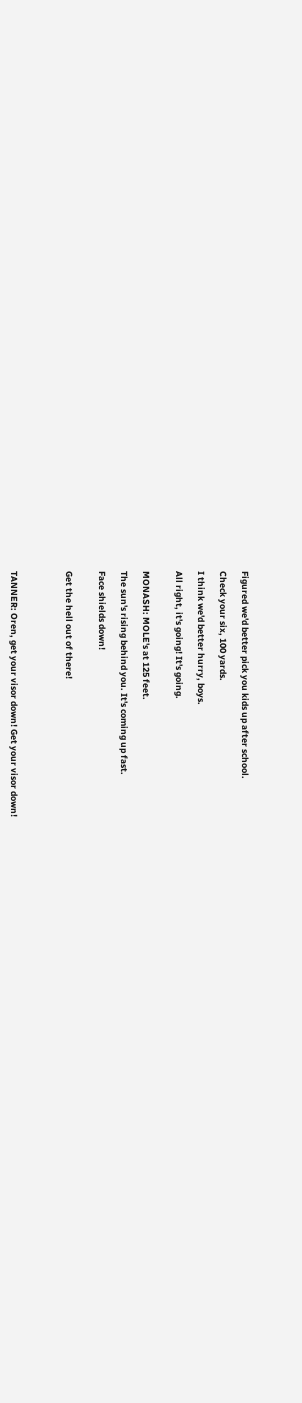Figured we'd better pick you kids up after school.

Check your six, 100 yards.

I think we'd better hurry, boys.

All right, it's going! It's going.


MONASH: MOLE's at 125 feet.

The sun's rising behind you. It's coming up fast.

Face shields down!


Get the hell out of there!




TANNER: Oren, get your visor down! Get your visor down!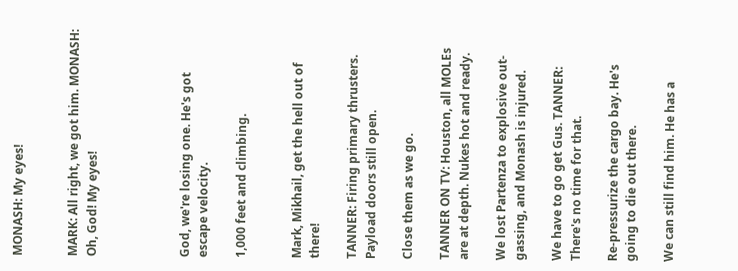MONASH: My eyes!


MARK: All right, we got him. MONASH: Oh, God! My eyes!




God, we're losing one. He's got escape velocity.

1,000 feet and climbing.


Mark, Mikhail, get the hell out of there!

TANNER: Firing primary thrusters. Payload doors still open.

Close them as we go.

TANNER ON TV: Houston, all MOLEs are at depth. Nukes hot and ready.

We lost Partenza to explosive out-gassing, and Monash is injured.

We have to go get Gus. TANNER: There's no time for that.

Re-pressurize the cargo bay. He's going to die out there.

We can still find him. He has a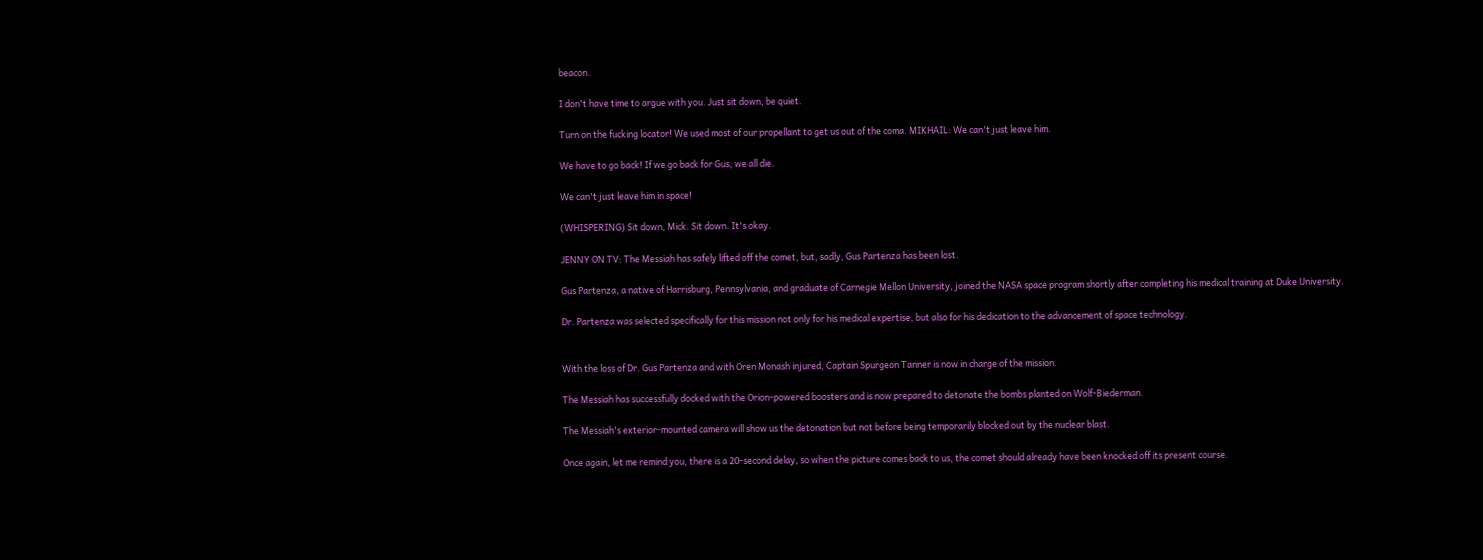beacon.

I don't have time to argue with you. Just sit down, be quiet.

Turn on the fucking locator! We used most of our propellant to get us out of the coma. MIKHAIL: We can't just leave him.

We have to go back! If we go back for Gus, we all die.

We can't just leave him in space!

(WHISPERING) Sit down, Mick. Sit down. It's okay.

JENNY ON TV: The Messiah has safely lifted off the comet, but, sadly, Gus Partenza has been lost.

Gus Partenza, a native of Harrisburg, Pennsylvania, and graduate of Carnegie Mellon University, joined the NASA space program shortly after completing his medical training at Duke University.

Dr. Partenza was selected specifically for this mission not only for his medical expertise, but also for his dedication to the advancement of space technology.


With the loss of Dr. Gus Partenza and with Oren Monash injured, Captain Spurgeon Tanner is now in charge of the mission.

The Messiah has successfully docked with the Orion-powered boosters and is now prepared to detonate the bombs planted on Wolf-Biederman.

The Messiah's exterior-mounted camera will show us the detonation but not before being temporarily blocked out by the nuclear blast.

Once again, let me remind you, there is a 20-second delay, so when the picture comes back to us, the comet should already have been knocked off its present course.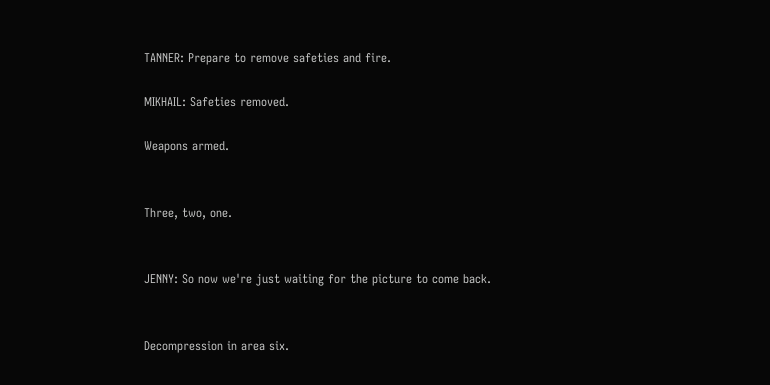TANNER: Prepare to remove safeties and fire.

MIKHAIL: Safeties removed.

Weapons armed.


Three, two, one.


JENNY: So now we're just waiting for the picture to come back.


Decompression in area six.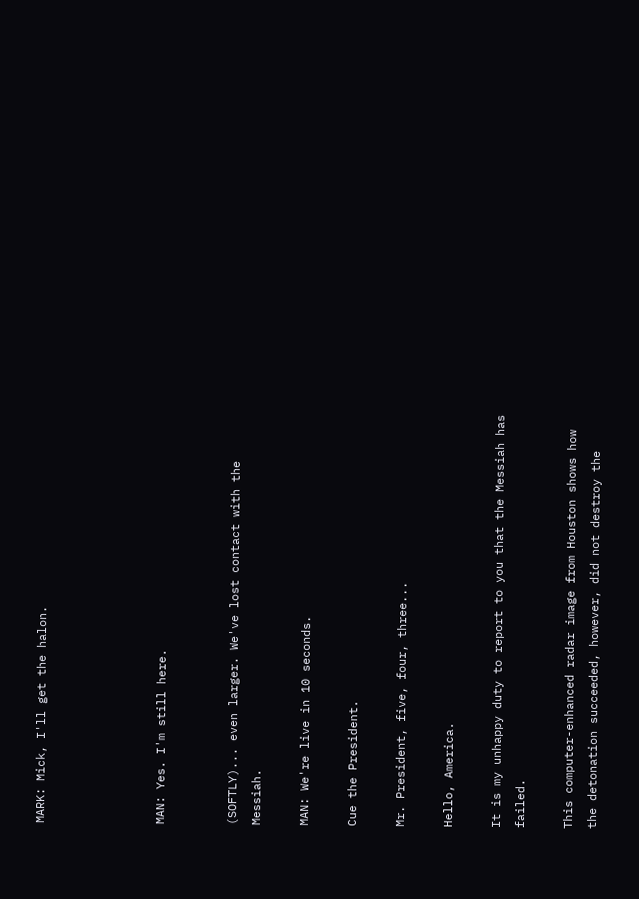MARK: Mick, I'll get the halon.




MAN: Yes. I'm still here.


(SOFTLY)... even larger. We've lost contact with the Messiah.

MAN: We're live in 10 seconds.

Cue the President.

Mr. President, five, four, three...

Hello, America.

It is my unhappy duty to report to you that the Messiah has failed.

This computer-enhanced radar image from Houston shows how the detonation succeeded, however, did not destroy the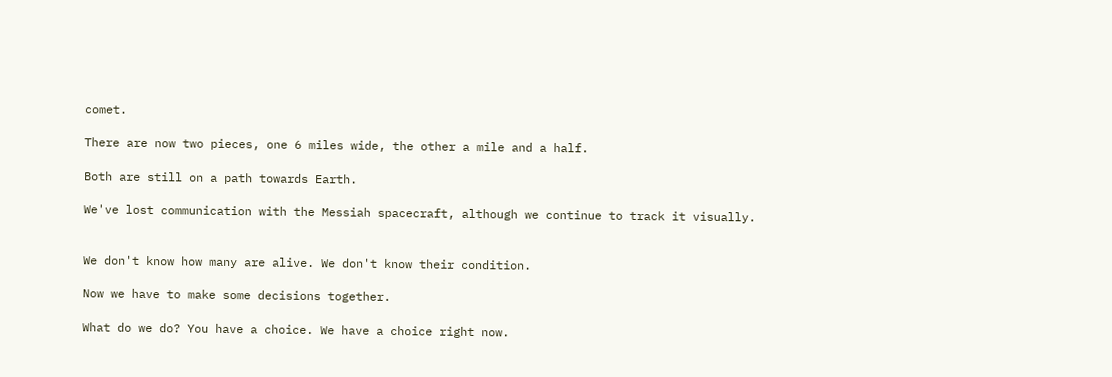comet.

There are now two pieces, one 6 miles wide, the other a mile and a half.

Both are still on a path towards Earth.

We've lost communication with the Messiah spacecraft, although we continue to track it visually.


We don't know how many are alive. We don't know their condition.

Now we have to make some decisions together.

What do we do? You have a choice. We have a choice right now.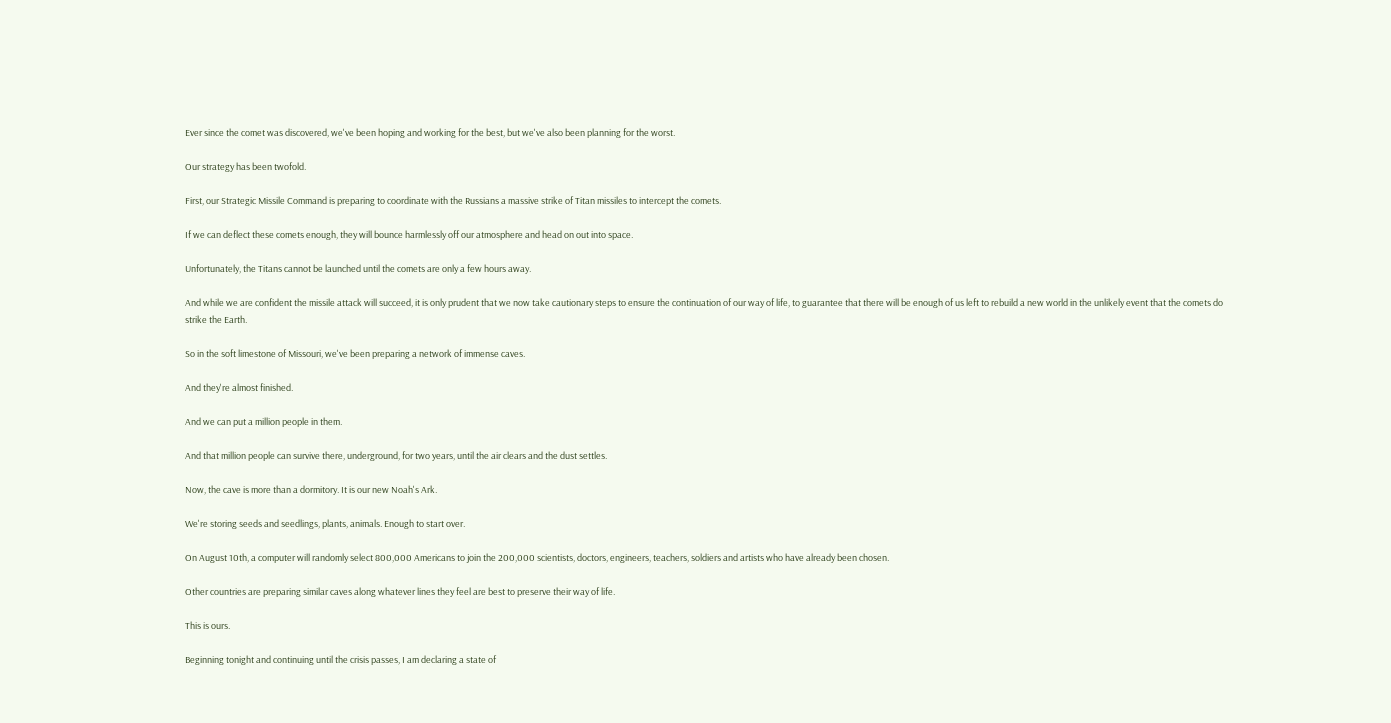Ever since the comet was discovered, we've been hoping and working for the best, but we've also been planning for the worst.

Our strategy has been twofold.

First, our Strategic Missile Command is preparing to coordinate with the Russians a massive strike of Titan missiles to intercept the comets.

If we can deflect these comets enough, they will bounce harmlessly off our atmosphere and head on out into space.

Unfortunately, the Titans cannot be launched until the comets are only a few hours away.

And while we are confident the missile attack will succeed, it is only prudent that we now take cautionary steps to ensure the continuation of our way of life, to guarantee that there will be enough of us left to rebuild a new world in the unlikely event that the comets do strike the Earth.

So in the soft limestone of Missouri, we've been preparing a network of immense caves.

And they're almost finished.

And we can put a million people in them.

And that million people can survive there, underground, for two years, until the air clears and the dust settles.

Now, the cave is more than a dormitory. It is our new Noah's Ark.

We're storing seeds and seedlings, plants, animals. Enough to start over.

On August 10th, a computer will randomly select 800,000 Americans to join the 200,000 scientists, doctors, engineers, teachers, soldiers and artists who have already been chosen.

Other countries are preparing similar caves along whatever lines they feel are best to preserve their way of life.

This is ours.

Beginning tonight and continuing until the crisis passes, I am declaring a state of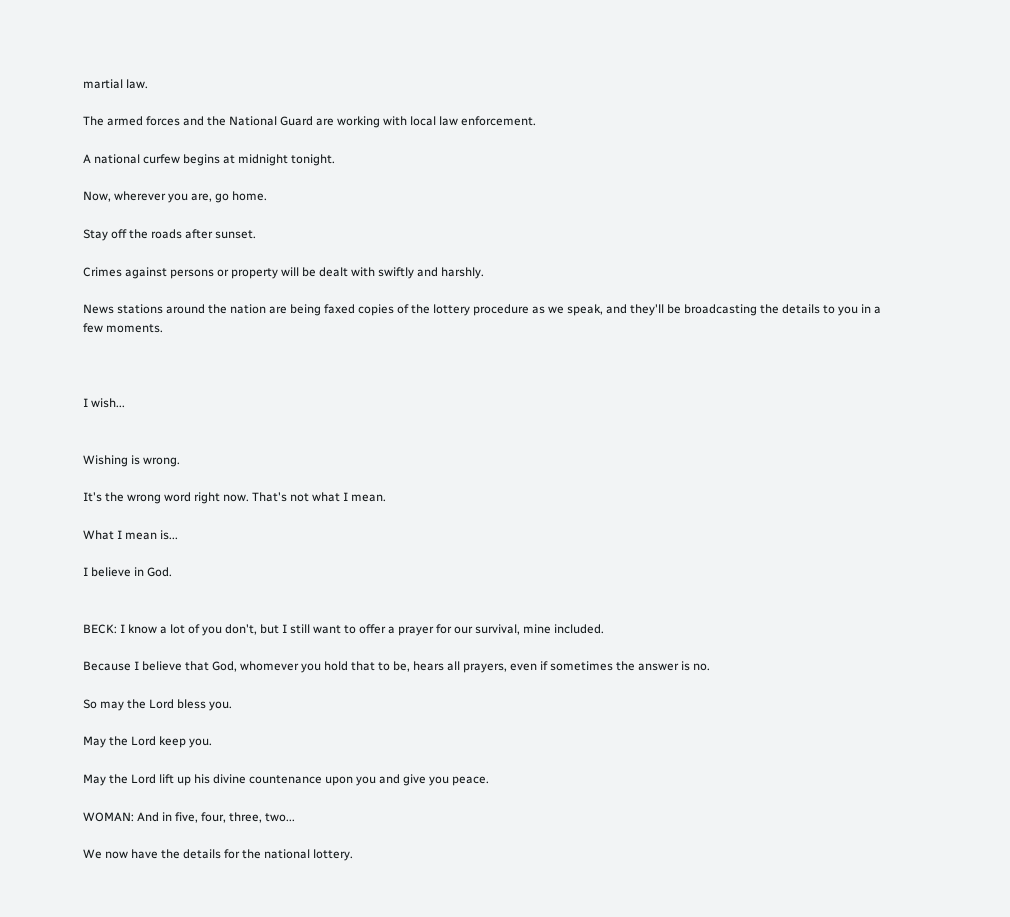martial law.

The armed forces and the National Guard are working with local law enforcement.

A national curfew begins at midnight tonight.

Now, wherever you are, go home.

Stay off the roads after sunset.

Crimes against persons or property will be dealt with swiftly and harshly.

News stations around the nation are being faxed copies of the lottery procedure as we speak, and they'll be broadcasting the details to you in a few moments.



I wish...


Wishing is wrong.

It's the wrong word right now. That's not what I mean.

What I mean is...

I believe in God.


BECK: I know a lot of you don't, but I still want to offer a prayer for our survival, mine included.

Because I believe that God, whomever you hold that to be, hears all prayers, even if sometimes the answer is no.

So may the Lord bless you.

May the Lord keep you.

May the Lord lift up his divine countenance upon you and give you peace.

WOMAN: And in five, four, three, two...

We now have the details for the national lottery.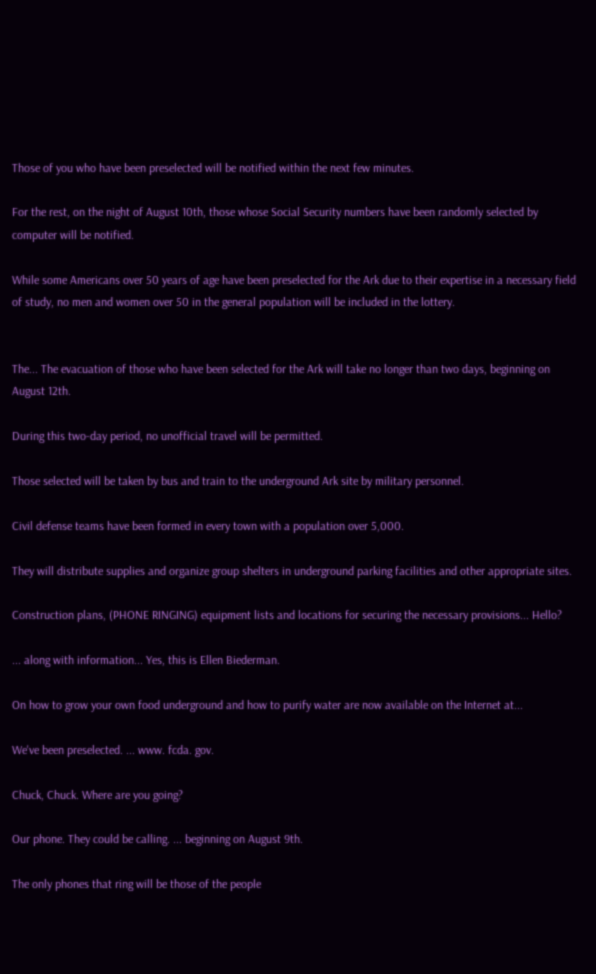Those of you who have been preselected will be notified within the next few minutes.

For the rest, on the night of August 10th, those whose Social Security numbers have been randomly selected by computer will be notified.

While some Americans over 50 years of age have been preselected for the Ark due to their expertise in a necessary field of study, no men and women over 50 in the general population will be included in the lottery.


The... The evacuation of those who have been selected for the Ark will take no longer than two days, beginning on August 12th.

During this two-day period, no unofficial travel will be permitted.

Those selected will be taken by bus and train to the underground Ark site by military personnel.

Civil defense teams have been formed in every town with a population over 5,000.

They will distribute supplies and organize group shelters in underground parking facilities and other appropriate sites.

Construction plans, (PHONE RINGING) equipment lists and locations for securing the necessary provisions... Hello?

... along with information... Yes, this is Ellen Biederman.

On how to grow your own food underground and how to purify water are now available on the Internet at...

We've been preselected. ... www. fcda. gov.

Chuck, Chuck. Where are you going?

Our phone. They could be calling. ... beginning on August 9th.

The only phones that ring will be those of the people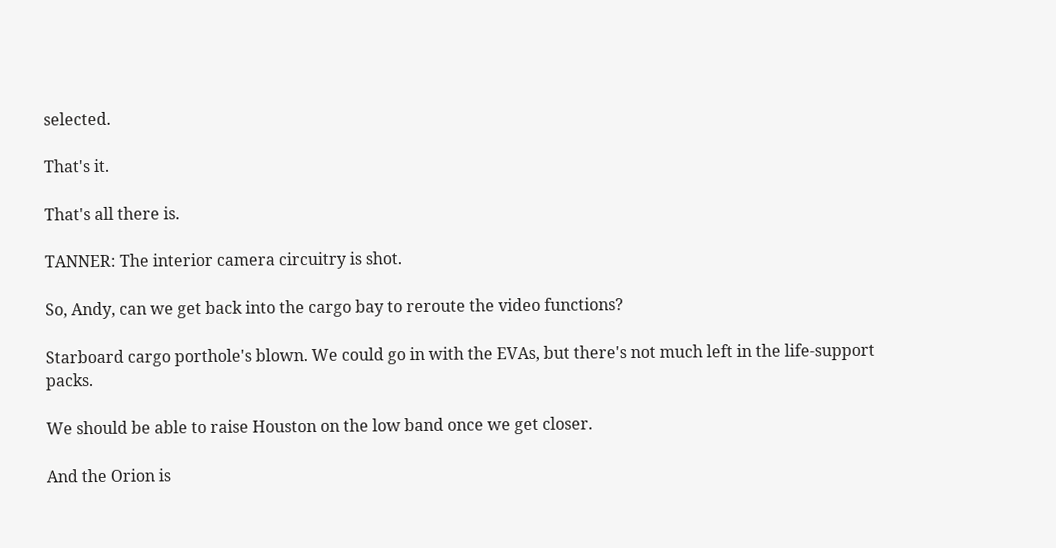selected.

That's it.

That's all there is.

TANNER: The interior camera circuitry is shot.

So, Andy, can we get back into the cargo bay to reroute the video functions?

Starboard cargo porthole's blown. We could go in with the EVAs, but there's not much left in the life-support packs.

We should be able to raise Houston on the low band once we get closer.

And the Orion is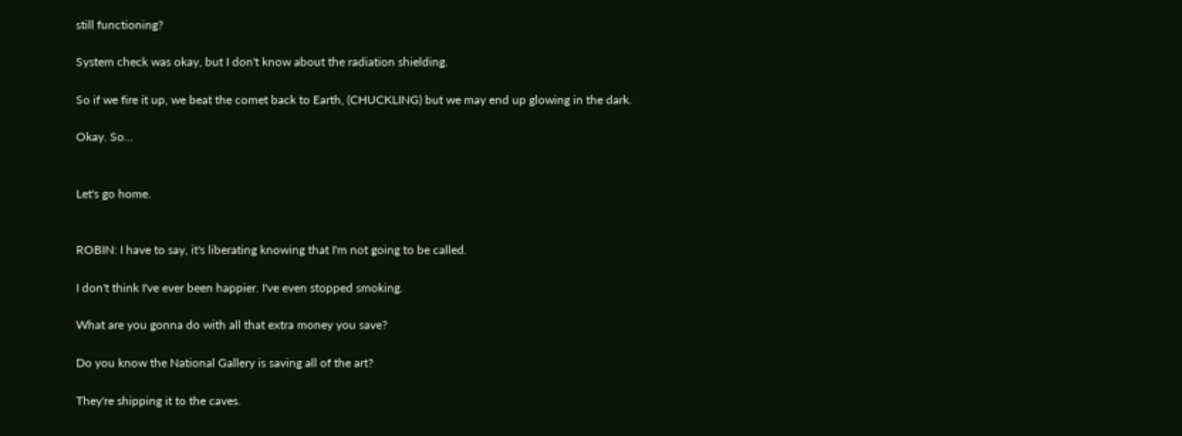still functioning?

System check was okay, but I don't know about the radiation shielding.

So if we fire it up, we beat the comet back to Earth, (CHUCKLING) but we may end up glowing in the dark.

Okay. So...


Let's go home.


ROBIN: I have to say, it's liberating knowing that I'm not going to be called.

I don't think I've ever been happier. I've even stopped smoking.

What are you gonna do with all that extra money you save?

Do you know the National Gallery is saving all of the art?

They're shipping it to the caves.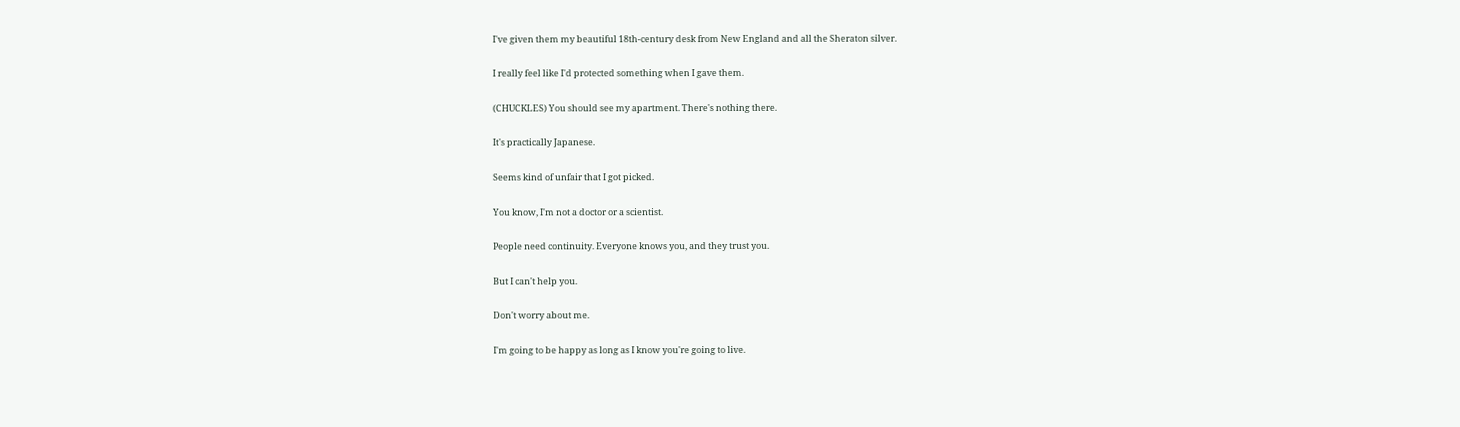I've given them my beautiful 18th-century desk from New England and all the Sheraton silver.

I really feel like I'd protected something when I gave them.

(CHUCKLES) You should see my apartment. There's nothing there.

It's practically Japanese.

Seems kind of unfair that I got picked.

You know, I'm not a doctor or a scientist.

People need continuity. Everyone knows you, and they trust you.

But I can't help you.

Don't worry about me.

I'm going to be happy as long as I know you're going to live.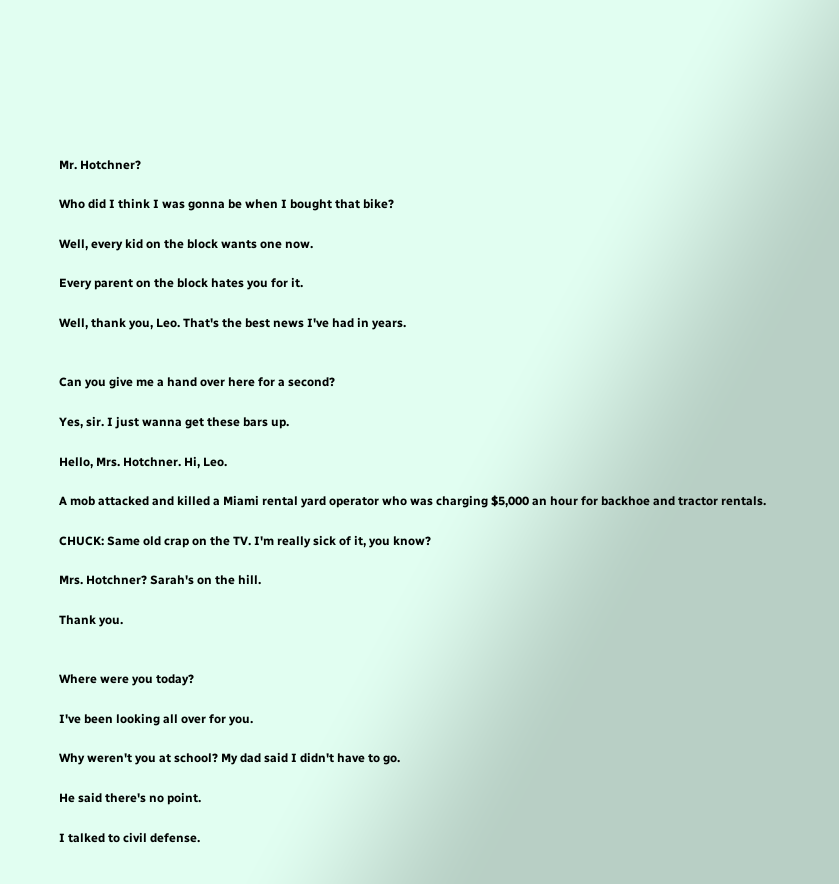Mr. Hotchner?

Who did I think I was gonna be when I bought that bike?

Well, every kid on the block wants one now.

Every parent on the block hates you for it.

Well, thank you, Leo. That's the best news I've had in years.


Can you give me a hand over here for a second?

Yes, sir. I just wanna get these bars up.

Hello, Mrs. Hotchner. Hi, Leo.

A mob attacked and killed a Miami rental yard operator who was charging $5,000 an hour for backhoe and tractor rentals.

CHUCK: Same old crap on the TV. I'm really sick of it, you know?

Mrs. Hotchner? Sarah's on the hill.

Thank you.


Where were you today?

I've been looking all over for you.

Why weren't you at school? My dad said I didn't have to go.

He said there's no point.

I talked to civil defense.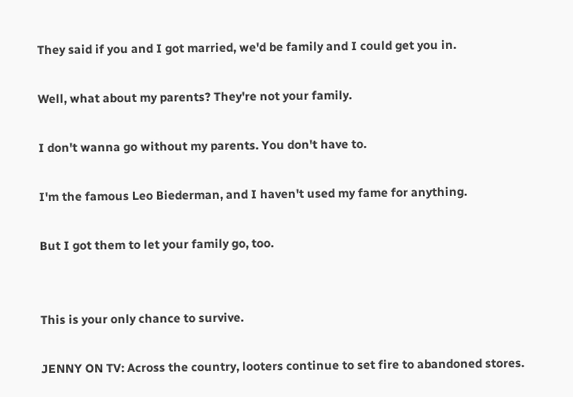They said if you and I got married, we'd be family and I could get you in.

Well, what about my parents? They're not your family.

I don't wanna go without my parents. You don't have to.

I'm the famous Leo Biederman, and I haven't used my fame for anything.

But I got them to let your family go, too.


This is your only chance to survive.

JENNY ON TV: Across the country, looters continue to set fire to abandoned stores.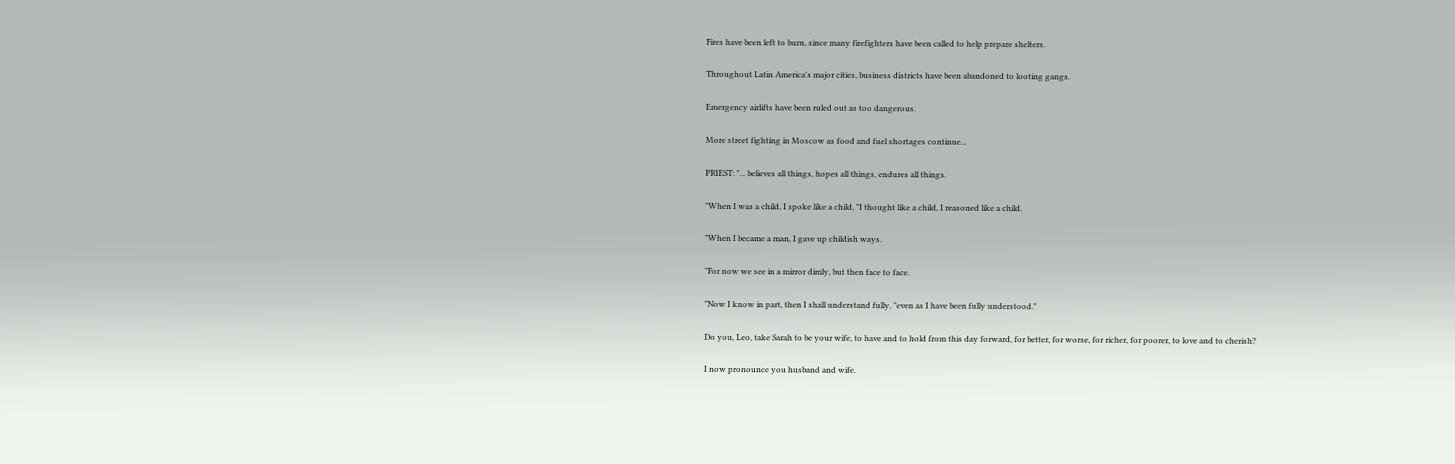Fires have been left to burn, since many firefighters have been called to help prepare shelters.

Throughout Latin America's major cities, business districts have been abandoned to looting gangs.

Emergency airlifts have been ruled out as too dangerous.

More street fighting in Moscow as food and fuel shortages continue...

PRIEST: "... believes all things, hopes all things, endures all things.

"When I was a child, I spoke like a child, "I thought like a child, I reasoned like a child.

"When I became a man, I gave up childish ways.

"For now we see in a mirror dimly, but then face to face.

"Now I know in part, then I shall understand fully, "even as I have been fully understood."

Do you, Leo, take Sarah to be your wife, to have and to hold from this day forward, for better, for worse, for richer, for poorer, to love and to cherish?

I now pronounce you husband and wife.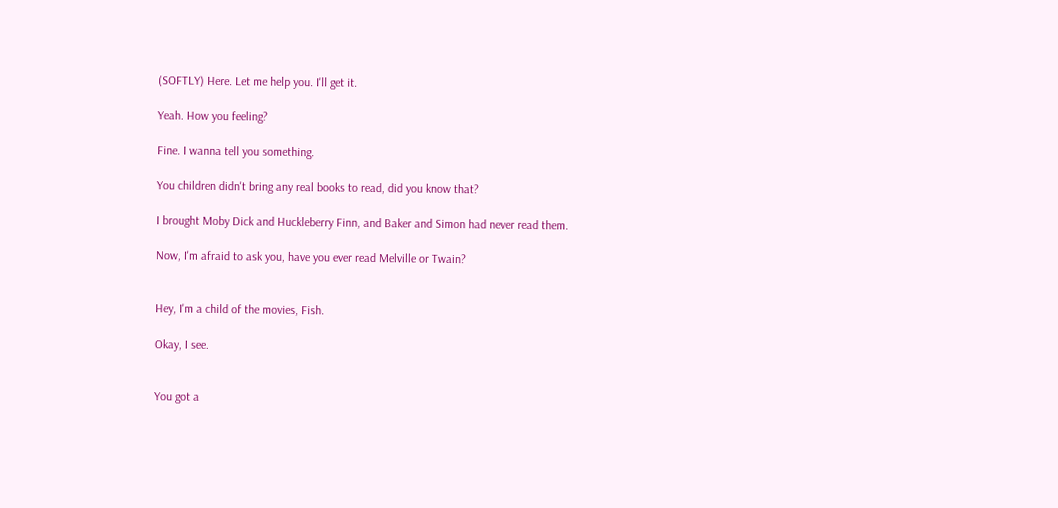(SOFTLY) Here. Let me help you. I'll get it.

Yeah. How you feeling?

Fine. I wanna tell you something.

You children didn't bring any real books to read, did you know that?

I brought Moby Dick and Huckleberry Finn, and Baker and Simon had never read them.

Now, I'm afraid to ask you, have you ever read Melville or Twain?


Hey, I'm a child of the movies, Fish.

Okay, I see.


You got a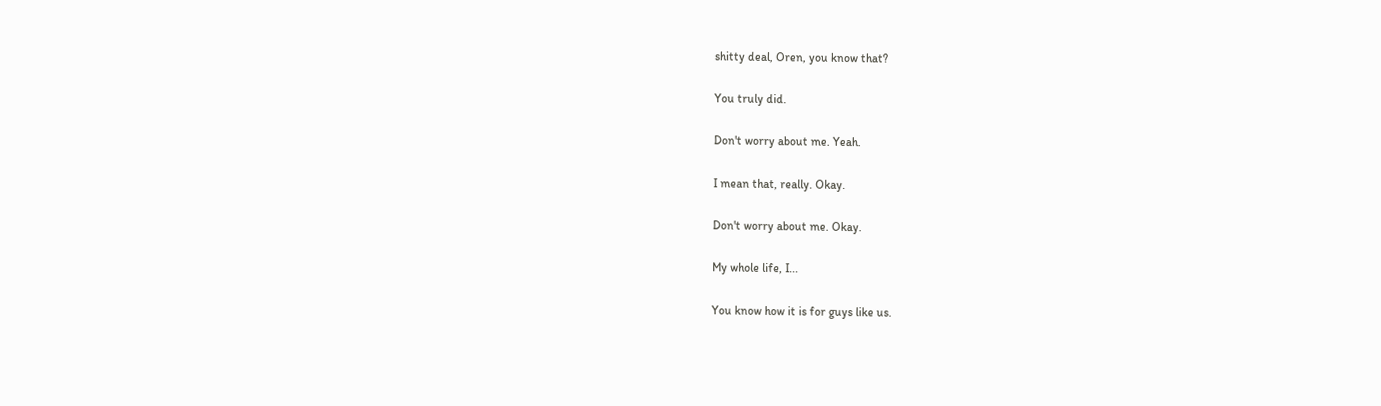shitty deal, Oren, you know that?

You truly did.

Don't worry about me. Yeah.

I mean that, really. Okay.

Don't worry about me. Okay.

My whole life, I...

You know how it is for guys like us.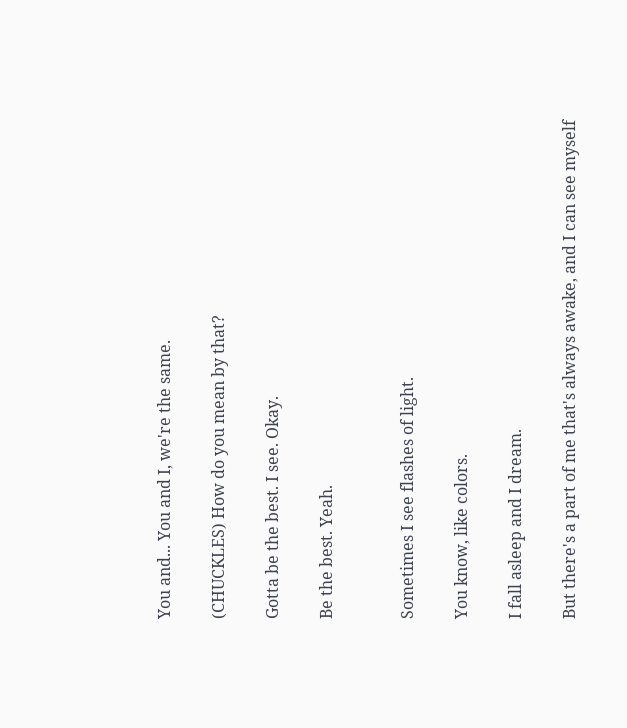You and... You and I, we're the same.

(CHUCKLES) How do you mean by that?

Gotta be the best. I see. Okay.

Be the best. Yeah.


Sometimes I see flashes of light.

You know, like colors.

I fall asleep and I dream.

But there's a part of me that's always awake, and I can see myself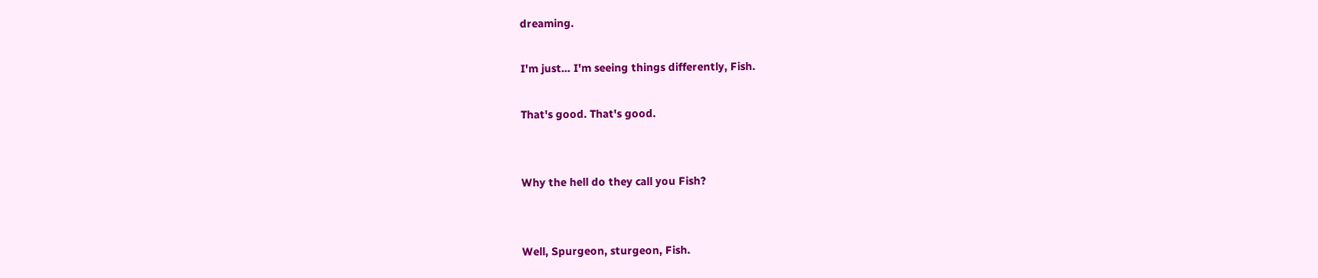dreaming.

I'm just... I'm seeing things differently, Fish.

That's good. That's good.


Why the hell do they call you Fish?


Well, Spurgeon, sturgeon, Fish.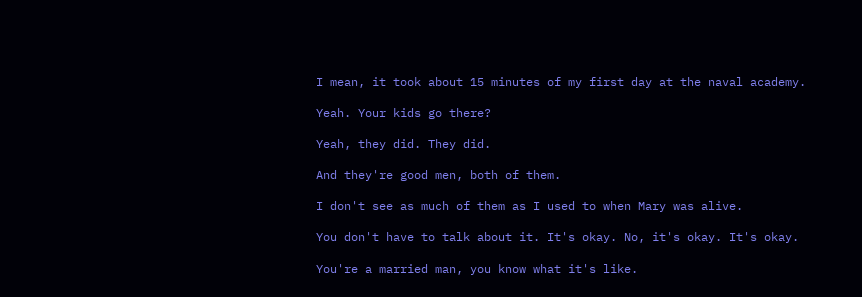I mean, it took about 15 minutes of my first day at the naval academy.

Yeah. Your kids go there?

Yeah, they did. They did.

And they're good men, both of them.

I don't see as much of them as I used to when Mary was alive.

You don't have to talk about it. It's okay. No, it's okay. It's okay.

You're a married man, you know what it's like.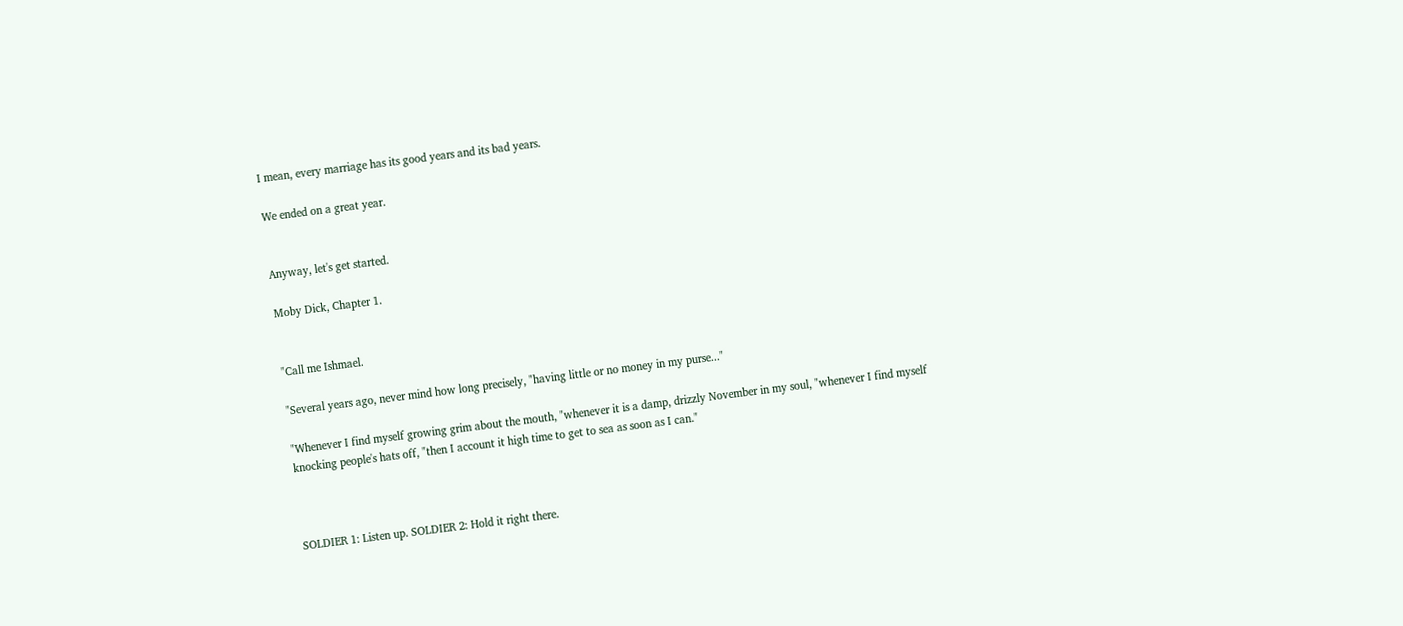I mean, every marriage has its good years and its bad years.

We ended on a great year.


Anyway, let's get started.

Moby Dick, Chapter 1.


"Call me Ishmael.

"Several years ago, never mind how long precisely, "having little or no money in my purse..."

"Whenever I find myself growing grim about the mouth, "whenever it is a damp, drizzly November in my soul, "whenever I find myself knocking people's hats off, "then I account it high time to get to sea as soon as I can."



SOLDIER 1: Listen up. SOLDIER 2: Hold it right there.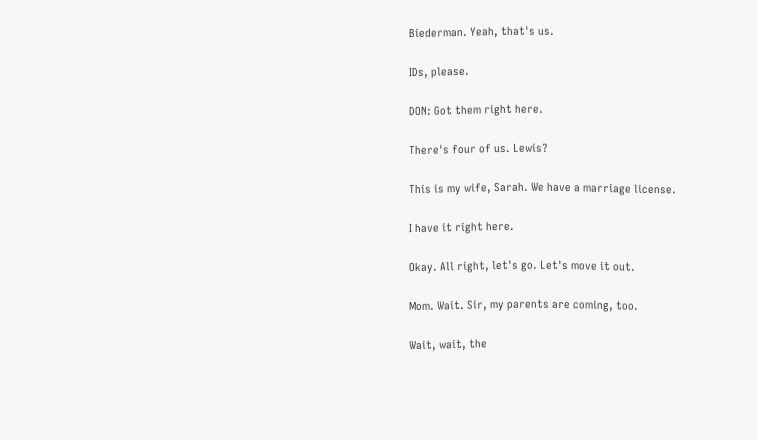Biederman. Yeah, that's us.

IDs, please.

DON: Got them right here.

There's four of us. Lewis?

This is my wife, Sarah. We have a marriage license.

I have it right here.

Okay. All right, let's go. Let's move it out.

Mom. Wait. Sir, my parents are coming, too.

Wait, wait, the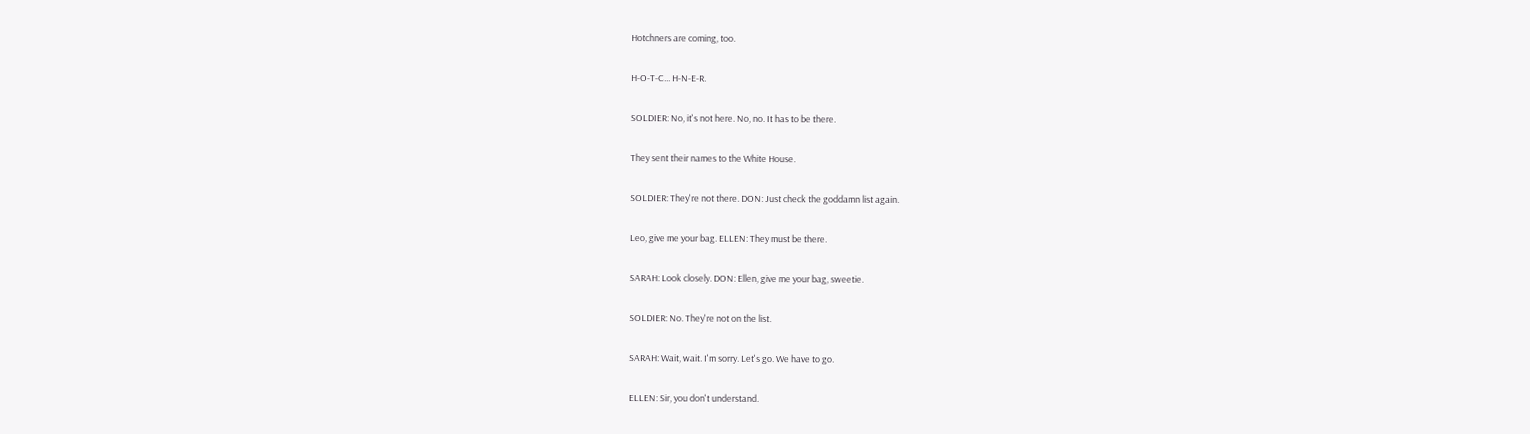Hotchners are coming, too.

H-O-T-C... H-N-E-R.

SOLDIER: No, it's not here. No, no. It has to be there.

They sent their names to the White House.

SOLDIER: They're not there. DON: Just check the goddamn list again.

Leo, give me your bag. ELLEN: They must be there.

SARAH: Look closely. DON: Ellen, give me your bag, sweetie.

SOLDIER: No. They're not on the list.

SARAH: Wait, wait. I'm sorry. Let's go. We have to go.

ELLEN: Sir, you don't understand.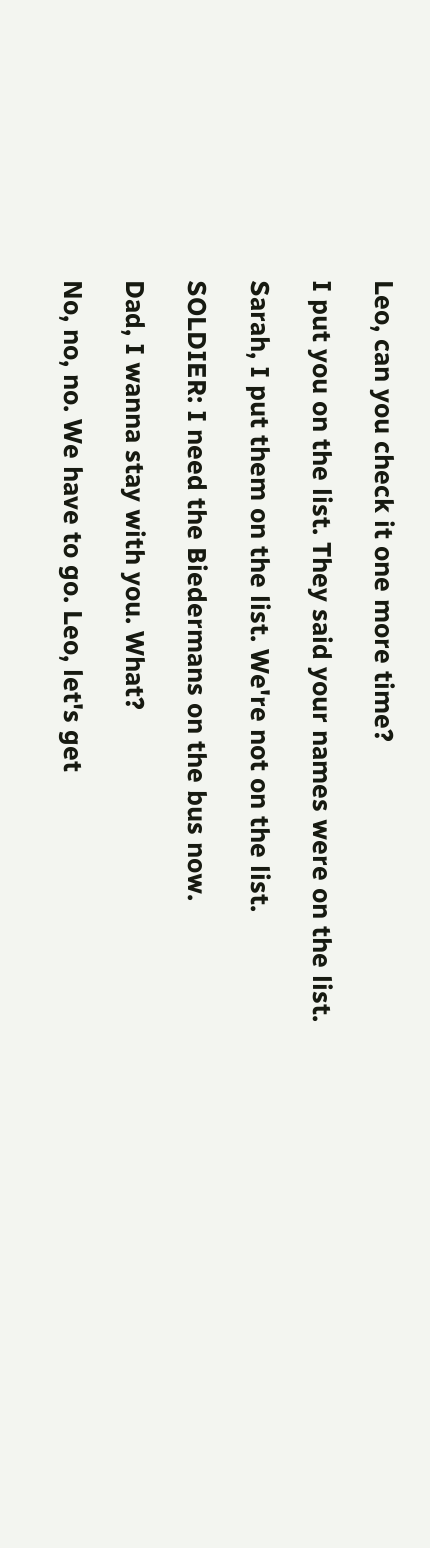Leo, can you check it one more time?

I put you on the list. They said your names were on the list.

Sarah, I put them on the list. We're not on the list.

SOLDIER: I need the Biedermans on the bus now.

Dad, I wanna stay with you. What?

No, no, no. We have to go. Leo, let's get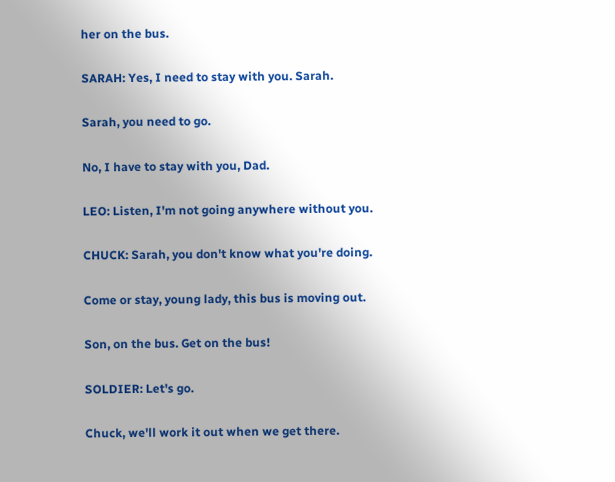her on the bus.

SARAH: Yes, I need to stay with you. Sarah.

Sarah, you need to go.

No, I have to stay with you, Dad.

LEO: Listen, I'm not going anywhere without you.

CHUCK: Sarah, you don't know what you're doing.

Come or stay, young lady, this bus is moving out.

Son, on the bus. Get on the bus!

SOLDIER: Let's go.

Chuck, we'll work it out when we get there.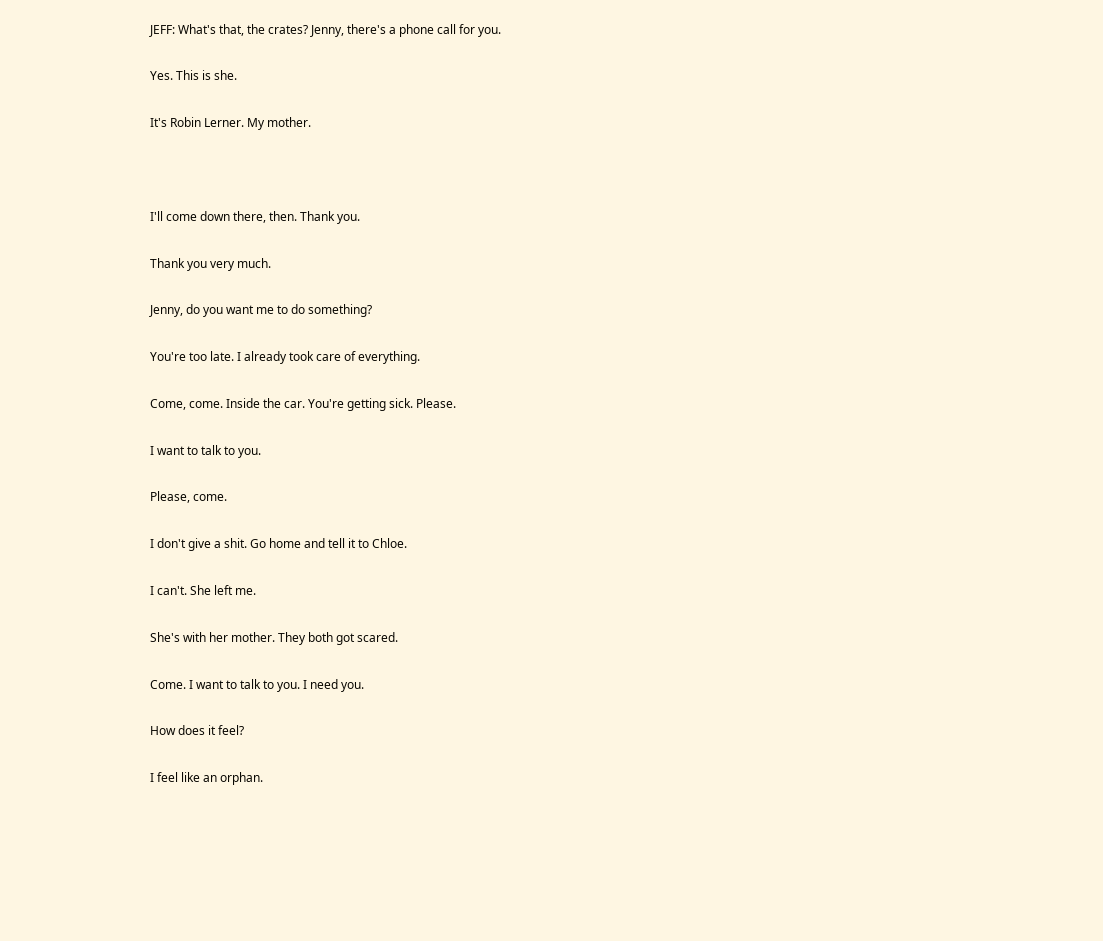JEFF: What's that, the crates? Jenny, there's a phone call for you.

Yes. This is she.

It's Robin Lerner. My mother.



I'll come down there, then. Thank you.

Thank you very much.

Jenny, do you want me to do something?

You're too late. I already took care of everything.

Come, come. Inside the car. You're getting sick. Please.

I want to talk to you.

Please, come.

I don't give a shit. Go home and tell it to Chloe.

I can't. She left me.

She's with her mother. They both got scared.

Come. I want to talk to you. I need you.

How does it feel?

I feel like an orphan.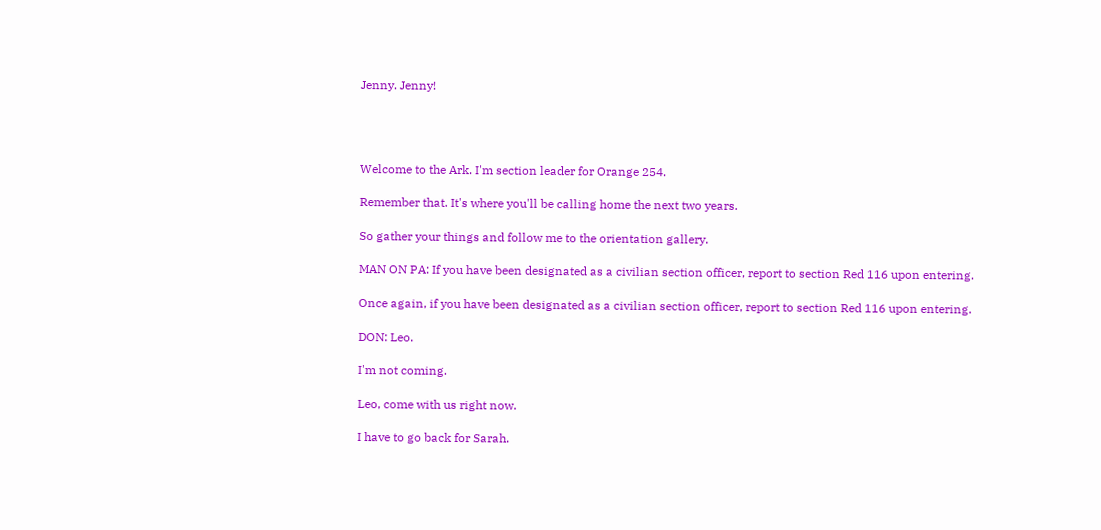Jenny. Jenny!




Welcome to the Ark. I'm section leader for Orange 254.

Remember that. It's where you'll be calling home the next two years.

So gather your things and follow me to the orientation gallery.

MAN ON PA: If you have been designated as a civilian section officer, report to section Red 116 upon entering.

Once again, if you have been designated as a civilian section officer, report to section Red 116 upon entering.

DON: Leo.

I'm not coming.

Leo, come with us right now.

I have to go back for Sarah.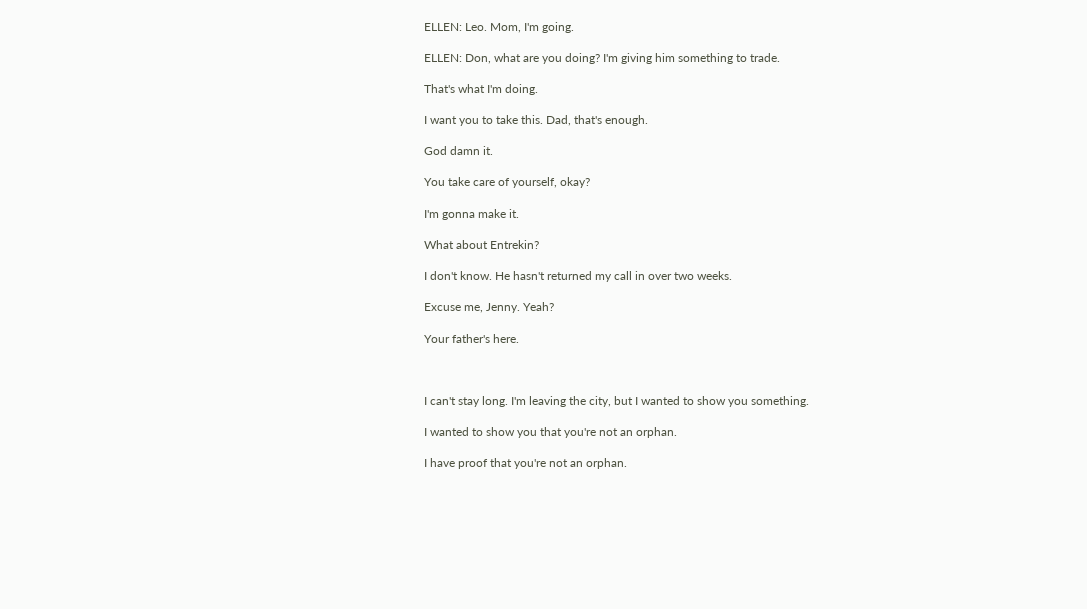ELLEN: Leo. Mom, I'm going.

ELLEN: Don, what are you doing? I'm giving him something to trade.

That's what I'm doing.

I want you to take this. Dad, that's enough.

God damn it.

You take care of yourself, okay?

I'm gonna make it.

What about Entrekin?

I don't know. He hasn't returned my call in over two weeks.

Excuse me, Jenny. Yeah?

Your father's here.



I can't stay long. I'm leaving the city, but I wanted to show you something.

I wanted to show you that you're not an orphan.

I have proof that you're not an orphan.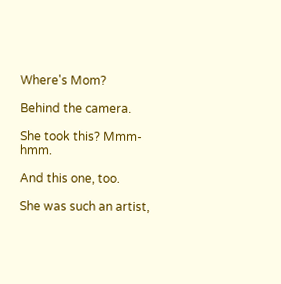Where's Mom?

Behind the camera.

She took this? Mmm-hmm.

And this one, too.

She was such an artist,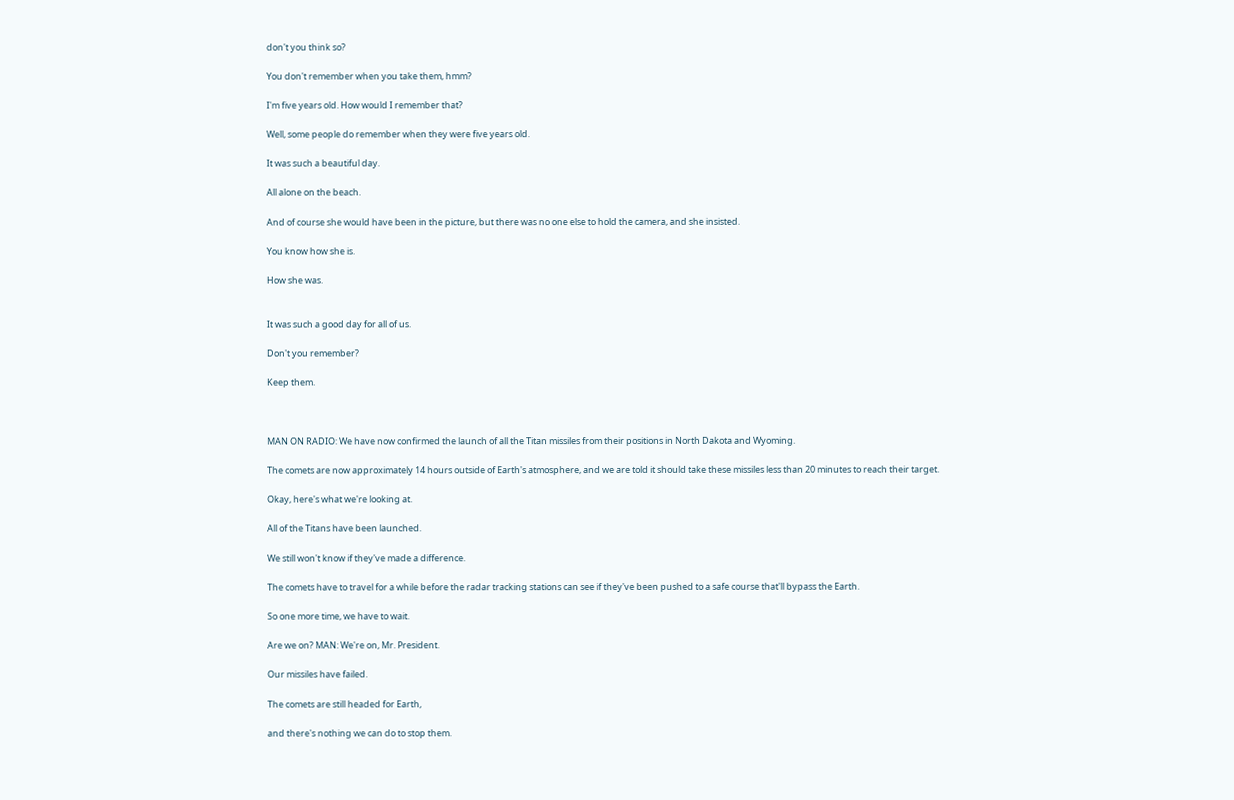don't you think so?

You don't remember when you take them, hmm?

I'm five years old. How would I remember that?

Well, some people do remember when they were five years old.

It was such a beautiful day.

All alone on the beach.

And of course she would have been in the picture, but there was no one else to hold the camera, and she insisted.

You know how she is.

How she was.


It was such a good day for all of us.

Don't you remember?

Keep them.



MAN ON RADIO: We have now confirmed the launch of all the Titan missiles from their positions in North Dakota and Wyoming.

The comets are now approximately 14 hours outside of Earth's atmosphere, and we are told it should take these missiles less than 20 minutes to reach their target.

Okay, here's what we're looking at.

All of the Titans have been launched.

We still won't know if they've made a difference.

The comets have to travel for a while before the radar tracking stations can see if they've been pushed to a safe course that'll bypass the Earth.

So one more time, we have to wait.

Are we on? MAN: We're on, Mr. President.

Our missiles have failed.

The comets are still headed for Earth,

and there's nothing we can do to stop them.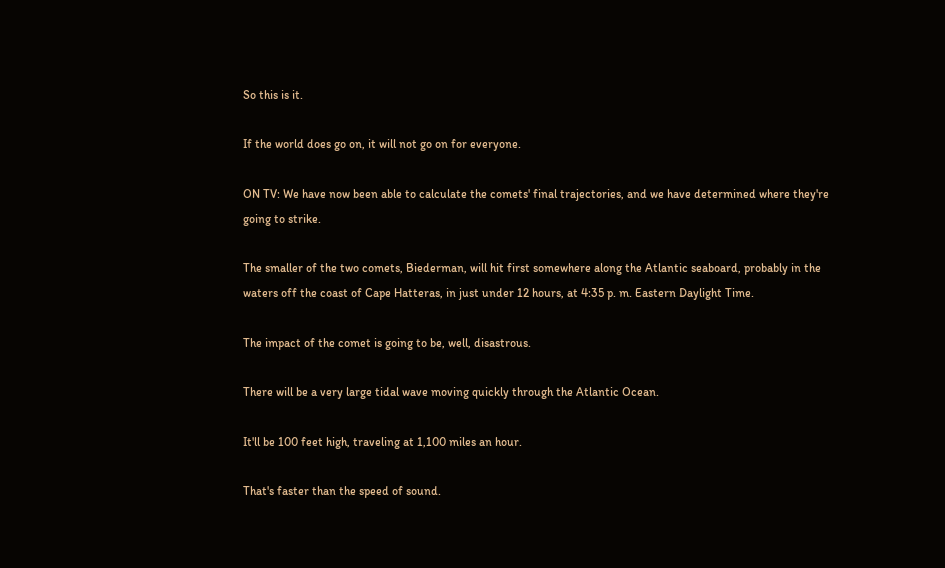So this is it.

If the world does go on, it will not go on for everyone.

ON TV: We have now been able to calculate the comets' final trajectories, and we have determined where they're going to strike.

The smaller of the two comets, Biederman, will hit first somewhere along the Atlantic seaboard, probably in the waters off the coast of Cape Hatteras, in just under 12 hours, at 4:35 p. m. Eastern Daylight Time.

The impact of the comet is going to be, well, disastrous.

There will be a very large tidal wave moving quickly through the Atlantic Ocean.

It'll be 100 feet high, traveling at 1,100 miles an hour.

That's faster than the speed of sound.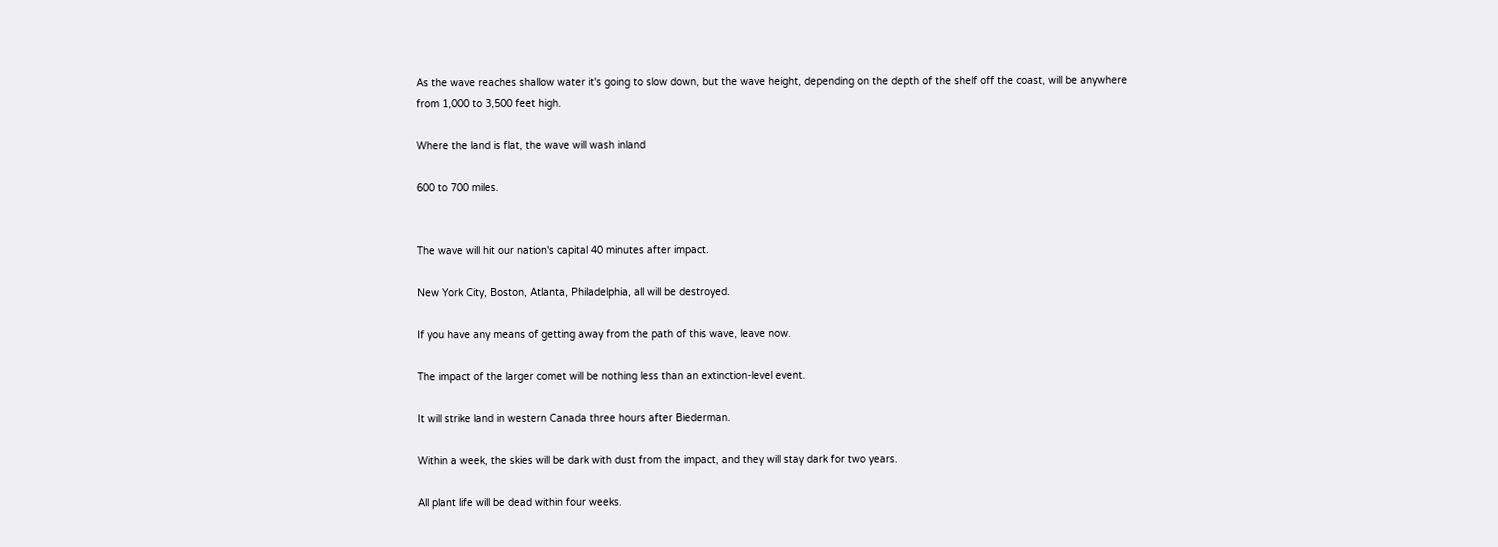As the wave reaches shallow water it's going to slow down, but the wave height, depending on the depth of the shelf off the coast, will be anywhere from 1,000 to 3,500 feet high.

Where the land is flat, the wave will wash inland

600 to 700 miles.


The wave will hit our nation's capital 40 minutes after impact.

New York City, Boston, Atlanta, Philadelphia, all will be destroyed.

If you have any means of getting away from the path of this wave, leave now.

The impact of the larger comet will be nothing less than an extinction-level event.

It will strike land in western Canada three hours after Biederman.

Within a week, the skies will be dark with dust from the impact, and they will stay dark for two years.

All plant life will be dead within four weeks.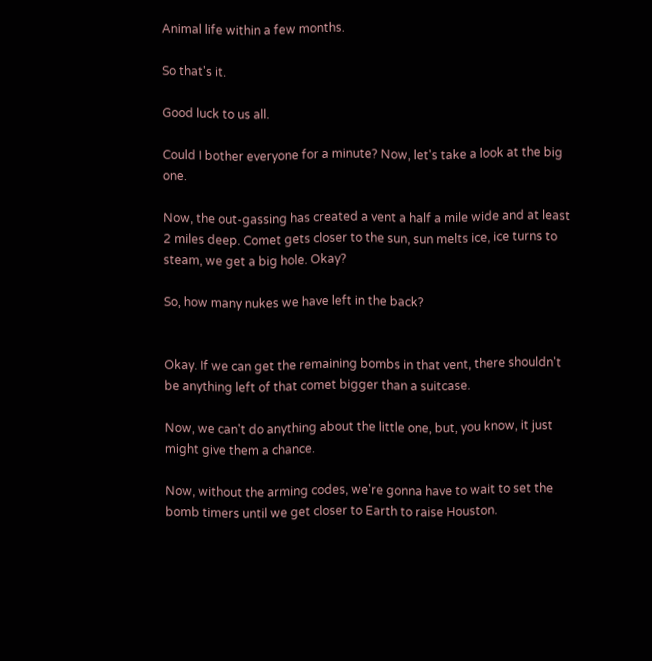Animal life within a few months.

So that's it.

Good luck to us all.

Could I bother everyone for a minute? Now, let's take a look at the big one.

Now, the out-gassing has created a vent a half a mile wide and at least 2 miles deep. Comet gets closer to the sun, sun melts ice, ice turns to steam, we get a big hole. Okay?

So, how many nukes we have left in the back?


Okay. If we can get the remaining bombs in that vent, there shouldn't be anything left of that comet bigger than a suitcase.

Now, we can't do anything about the little one, but, you know, it just might give them a chance.

Now, without the arming codes, we're gonna have to wait to set the bomb timers until we get closer to Earth to raise Houston.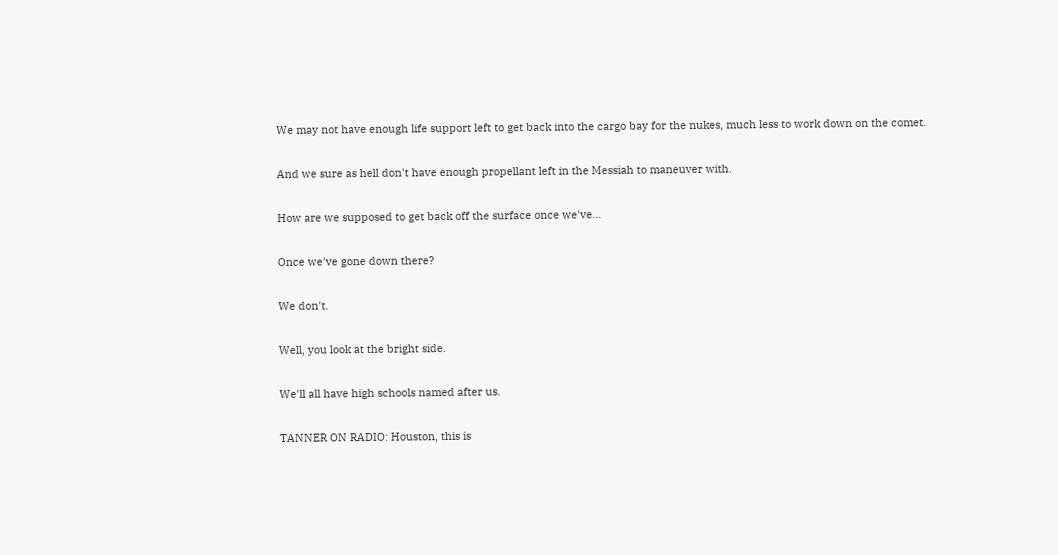We may not have enough life support left to get back into the cargo bay for the nukes, much less to work down on the comet.

And we sure as hell don't have enough propellant left in the Messiah to maneuver with.

How are we supposed to get back off the surface once we've...

Once we've gone down there?

We don't.

Well, you look at the bright side.

We'll all have high schools named after us.

TANNER ON RADIO: Houston, this is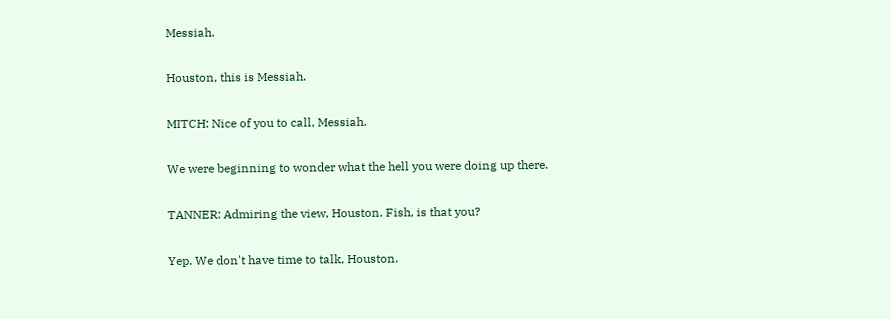Messiah.

Houston, this is Messiah.

MITCH: Nice of you to call, Messiah.

We were beginning to wonder what the hell you were doing up there.

TANNER: Admiring the view, Houston. Fish, is that you?

Yep. We don't have time to talk, Houston.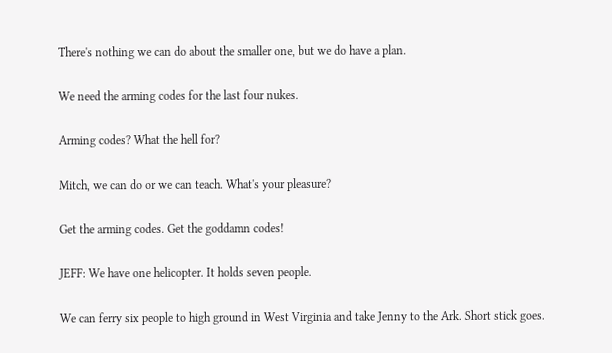There's nothing we can do about the smaller one, but we do have a plan.

We need the arming codes for the last four nukes.

Arming codes? What the hell for?

Mitch, we can do or we can teach. What's your pleasure?

Get the arming codes. Get the goddamn codes!

JEFF: We have one helicopter. It holds seven people.

We can ferry six people to high ground in West Virginia and take Jenny to the Ark. Short stick goes.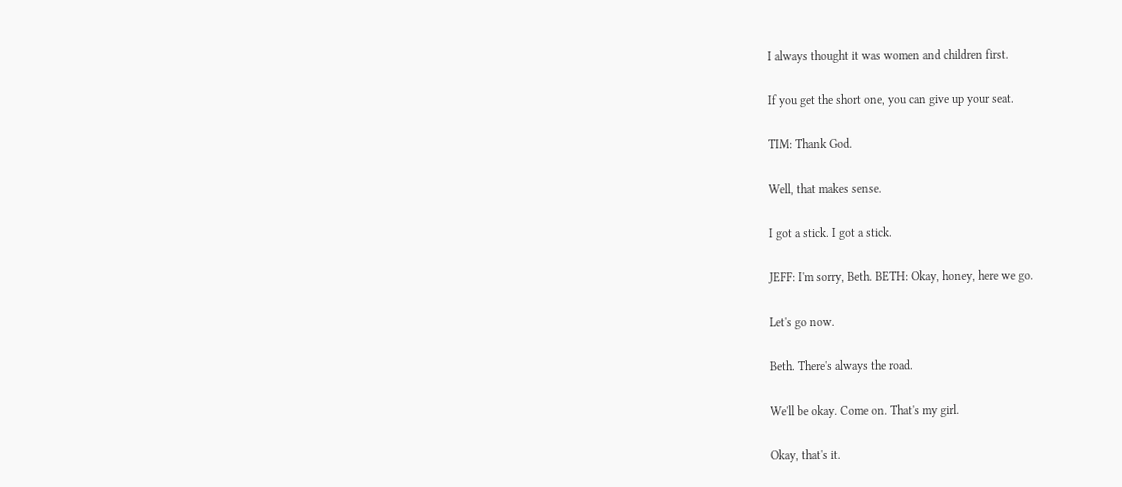I always thought it was women and children first.

If you get the short one, you can give up your seat.

TIM: Thank God.

Well, that makes sense.

I got a stick. I got a stick.

JEFF: I'm sorry, Beth. BETH: Okay, honey, here we go.

Let's go now.

Beth. There's always the road.

We'll be okay. Come on. That's my girl.

Okay, that's it.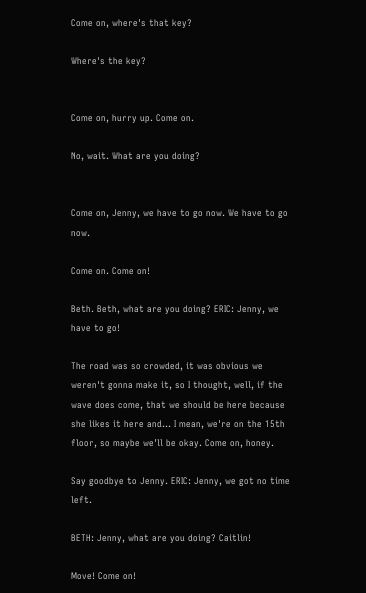Come on, where's that key?

Where's the key?


Come on, hurry up. Come on.

No, wait. What are you doing?


Come on, Jenny, we have to go now. We have to go now.

Come on. Come on!

Beth. Beth, what are you doing? ERIC: Jenny, we have to go!

The road was so crowded, it was obvious we weren't gonna make it, so I thought, well, if the wave does come, that we should be here because she likes it here and... I mean, we're on the 15th floor, so maybe we'll be okay. Come on, honey.

Say goodbye to Jenny. ERIC: Jenny, we got no time left.

BETH: Jenny, what are you doing? Caitlin!

Move! Come on!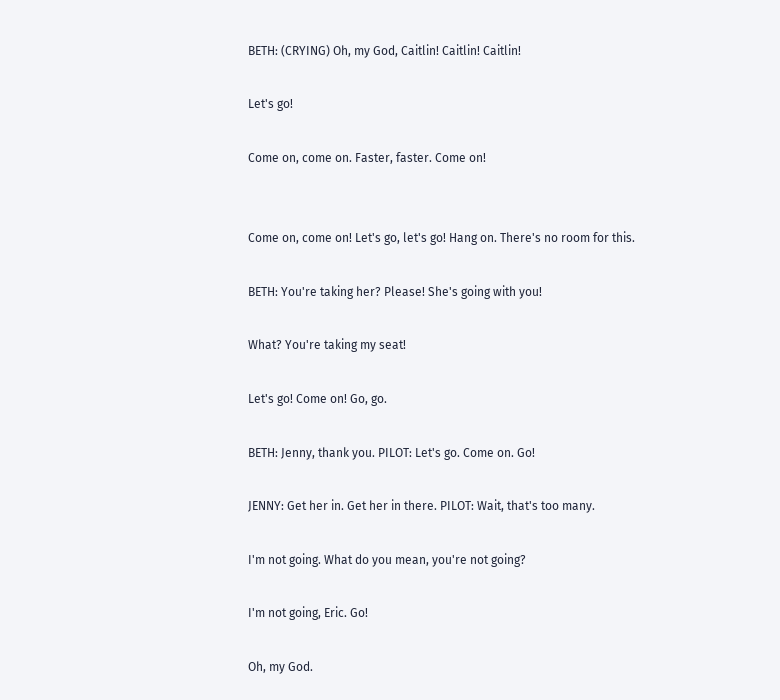BETH: (CRYING) Oh, my God, Caitlin! Caitlin! Caitlin!

Let's go!

Come on, come on. Faster, faster. Come on!


Come on, come on! Let's go, let's go! Hang on. There's no room for this.

BETH: You're taking her? Please! She's going with you!

What? You're taking my seat!

Let's go! Come on! Go, go.

BETH: Jenny, thank you. PILOT: Let's go. Come on. Go!

JENNY: Get her in. Get her in there. PILOT: Wait, that's too many.

I'm not going. What do you mean, you're not going?

I'm not going, Eric. Go!

Oh, my God.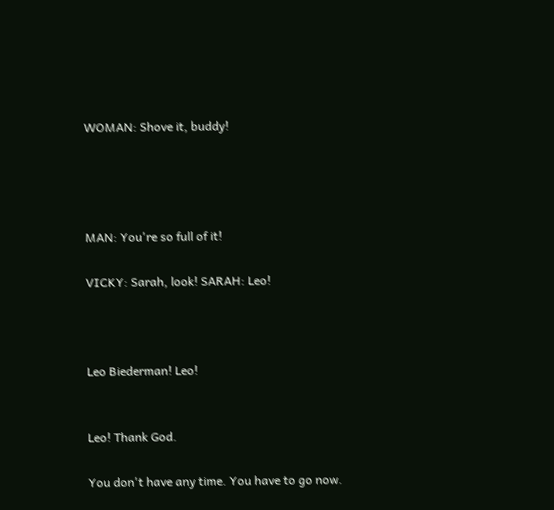WOMAN: Shove it, buddy!




MAN: You're so full of it!

VICKY: Sarah, look! SARAH: Leo!



Leo Biederman! Leo!


Leo! Thank God.

You don't have any time. You have to go now.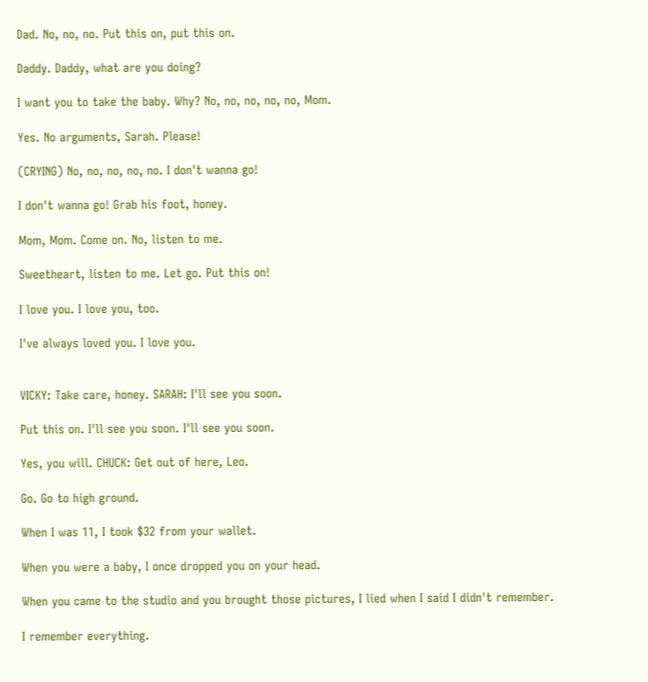Dad. No, no, no. Put this on, put this on.

Daddy. Daddy, what are you doing?

I want you to take the baby. Why? No, no, no, no, no, Mom.

Yes. No arguments, Sarah. Please!

(CRYING) No, no, no, no, no. I don't wanna go!

I don't wanna go! Grab his foot, honey.

Mom, Mom. Come on. No, listen to me.

Sweetheart, listen to me. Let go. Put this on!

I love you. I love you, too.

I've always loved you. I love you.


VICKY: Take care, honey. SARAH: I'll see you soon.

Put this on. I'll see you soon. I'll see you soon.

Yes, you will. CHUCK: Get out of here, Leo.

Go. Go to high ground.

When I was 11, I took $32 from your wallet.

When you were a baby, I once dropped you on your head.

When you came to the studio and you brought those pictures, I lied when I said I didn't remember.

I remember everything.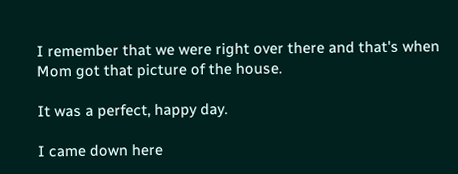I remember that we were right over there and that's when Mom got that picture of the house.

It was a perfect, happy day.

I came down here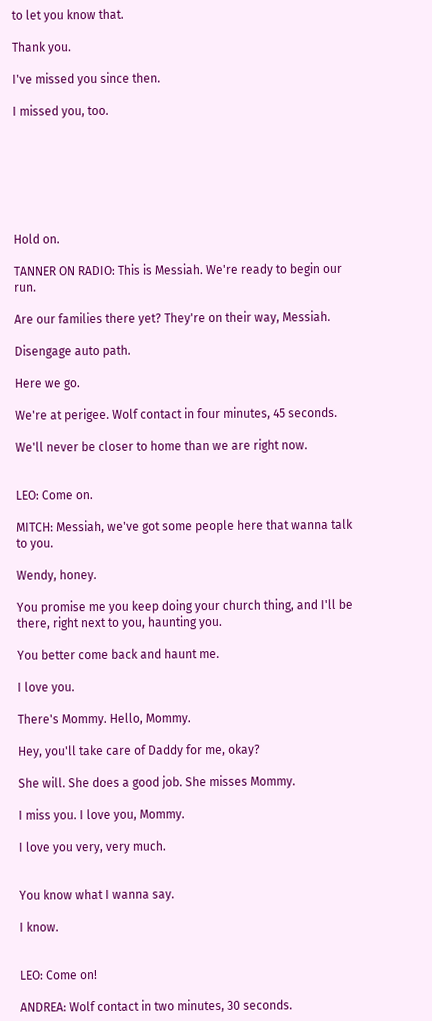to let you know that.

Thank you.

I've missed you since then.

I missed you, too.







Hold on.

TANNER ON RADIO: This is Messiah. We're ready to begin our run.

Are our families there yet? They're on their way, Messiah.

Disengage auto path.

Here we go.

We're at perigee. Wolf contact in four minutes, 45 seconds.

We'll never be closer to home than we are right now.


LEO: Come on.

MITCH: Messiah, we've got some people here that wanna talk to you.

Wendy, honey.

You promise me you keep doing your church thing, and I'll be there, right next to you, haunting you.

You better come back and haunt me.

I love you.

There's Mommy. Hello, Mommy.

Hey, you'll take care of Daddy for me, okay?

She will. She does a good job. She misses Mommy.

I miss you. I love you, Mommy.

I love you very, very much.


You know what I wanna say.

I know.


LEO: Come on!

ANDREA: Wolf contact in two minutes, 30 seconds.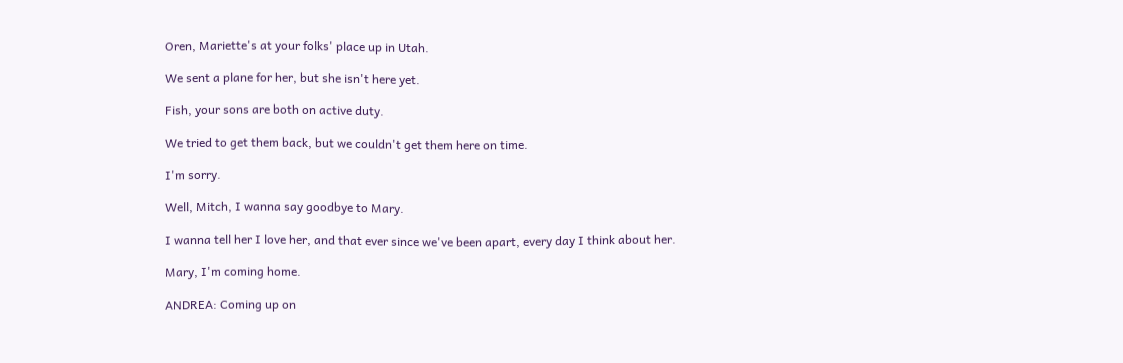Oren, Mariette's at your folks' place up in Utah.

We sent a plane for her, but she isn't here yet.

Fish, your sons are both on active duty.

We tried to get them back, but we couldn't get them here on time.

I'm sorry.

Well, Mitch, I wanna say goodbye to Mary.

I wanna tell her I love her, and that ever since we've been apart, every day I think about her.

Mary, I'm coming home.

ANDREA: Coming up on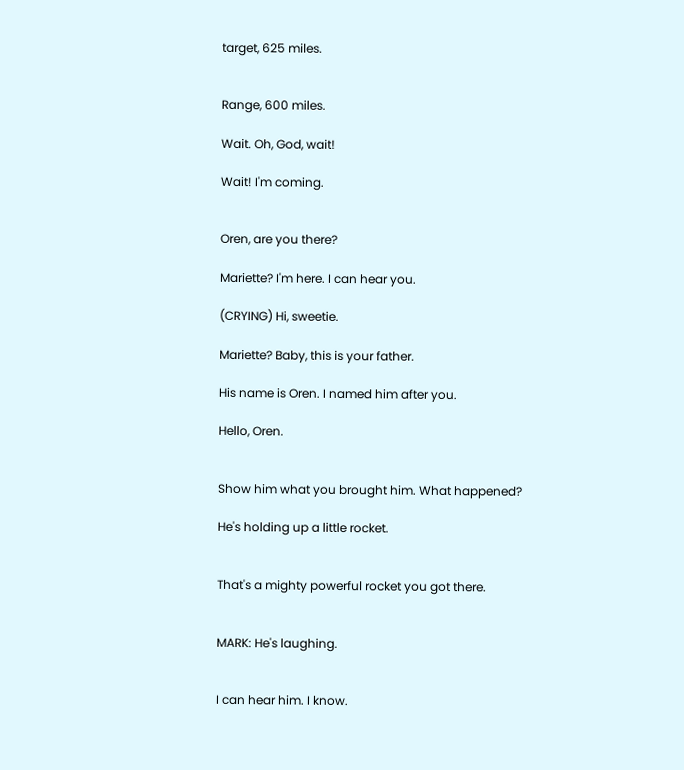target, 625 miles.


Range, 600 miles.

Wait. Oh, God, wait!

Wait! I'm coming.


Oren, are you there?

Mariette? I'm here. I can hear you.

(CRYING) Hi, sweetie.

Mariette? Baby, this is your father.

His name is Oren. I named him after you.

Hello, Oren.


Show him what you brought him. What happened?

He's holding up a little rocket.


That's a mighty powerful rocket you got there.


MARK: He's laughing.


I can hear him. I know.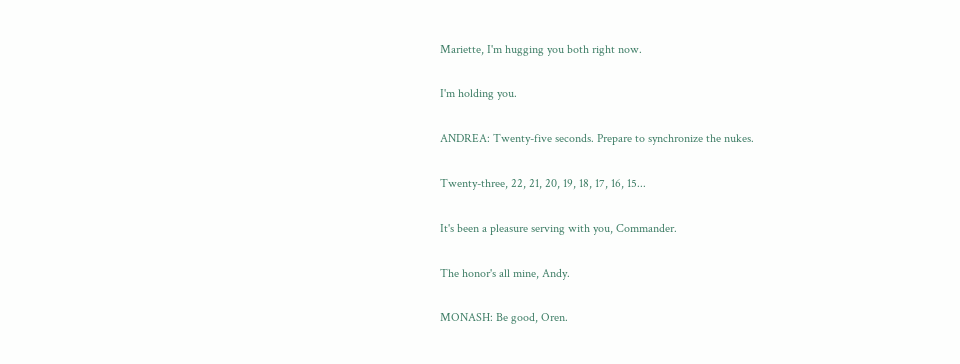Mariette, I'm hugging you both right now.

I'm holding you.

ANDREA: Twenty-five seconds. Prepare to synchronize the nukes.

Twenty-three, 22, 21, 20, 19, 18, 17, 16, 15...

It's been a pleasure serving with you, Commander.

The honor's all mine, Andy.

MONASH: Be good, Oren.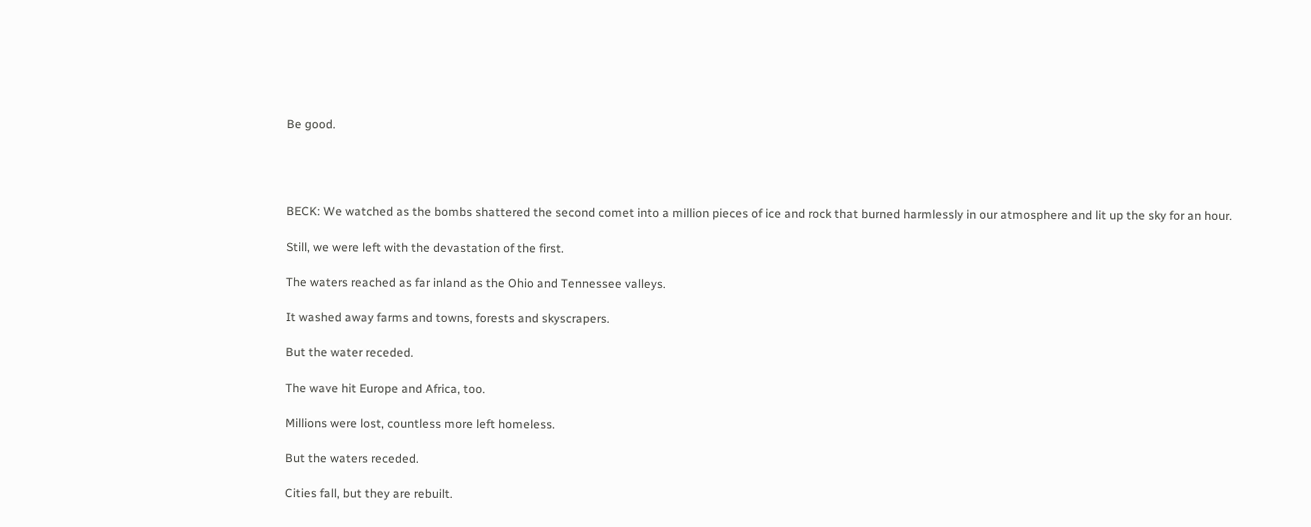Be good.




BECK: We watched as the bombs shattered the second comet into a million pieces of ice and rock that burned harmlessly in our atmosphere and lit up the sky for an hour.

Still, we were left with the devastation of the first.

The waters reached as far inland as the Ohio and Tennessee valleys.

It washed away farms and towns, forests and skyscrapers.

But the water receded.

The wave hit Europe and Africa, too.

Millions were lost, countless more left homeless.

But the waters receded.

Cities fall, but they are rebuilt.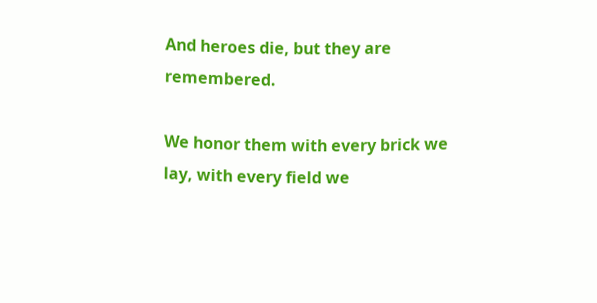And heroes die, but they are remembered.

We honor them with every brick we lay, with every field we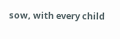sow, with every child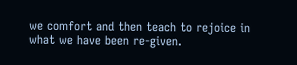we comfort and then teach to rejoice in what we have been re-given.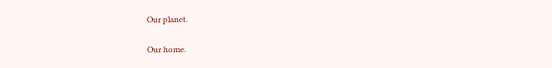Our planet.

Our home.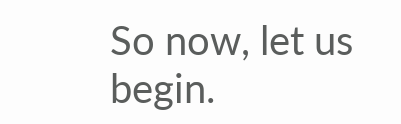So now, let us begin.